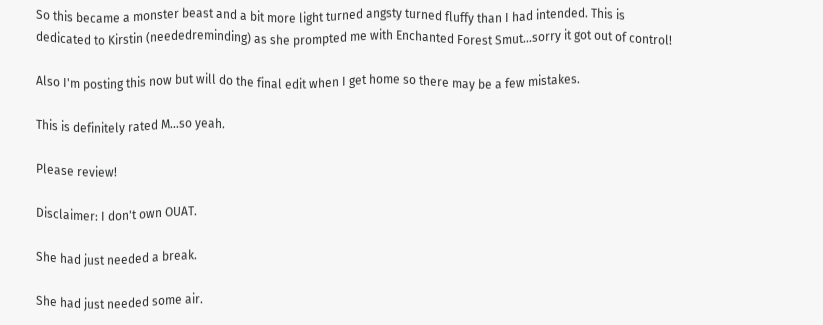So this became a monster beast and a bit more light turned angsty turned fluffy than I had intended. This is dedicated to Kirstin (neededreminding) as she prompted me with Enchanted Forest Smut…sorry it got out of control!

Also I'm posting this now but will do the final edit when I get home so there may be a few mistakes.

This is definitely rated M…so yeah.

Please review!

Disclaimer: I don't own OUAT.

She had just needed a break.

She had just needed some air.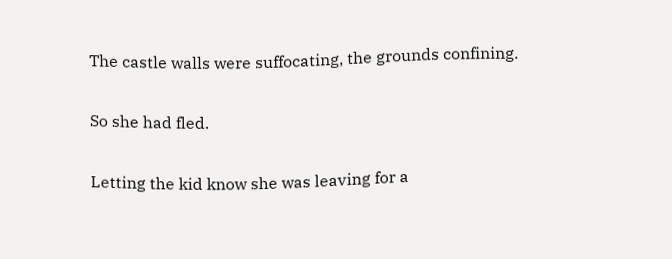The castle walls were suffocating, the grounds confining.

So she had fled.

Letting the kid know she was leaving for a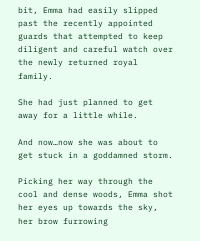bit, Emma had easily slipped past the recently appointed guards that attempted to keep diligent and careful watch over the newly returned royal family.

She had just planned to get away for a little while.

And now…now she was about to get stuck in a goddamned storm.

Picking her way through the cool and dense woods, Emma shot her eyes up towards the sky, her brow furrowing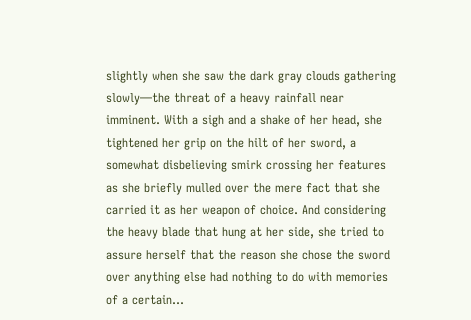slightly when she saw the dark gray clouds gathering slowly—the threat of a heavy rainfall near imminent. With a sigh and a shake of her head, she tightened her grip on the hilt of her sword, a somewhat disbelieving smirk crossing her features as she briefly mulled over the mere fact that she carried it as her weapon of choice. And considering the heavy blade that hung at her side, she tried to assure herself that the reason she chose the sword over anything else had nothing to do with memories of a certain…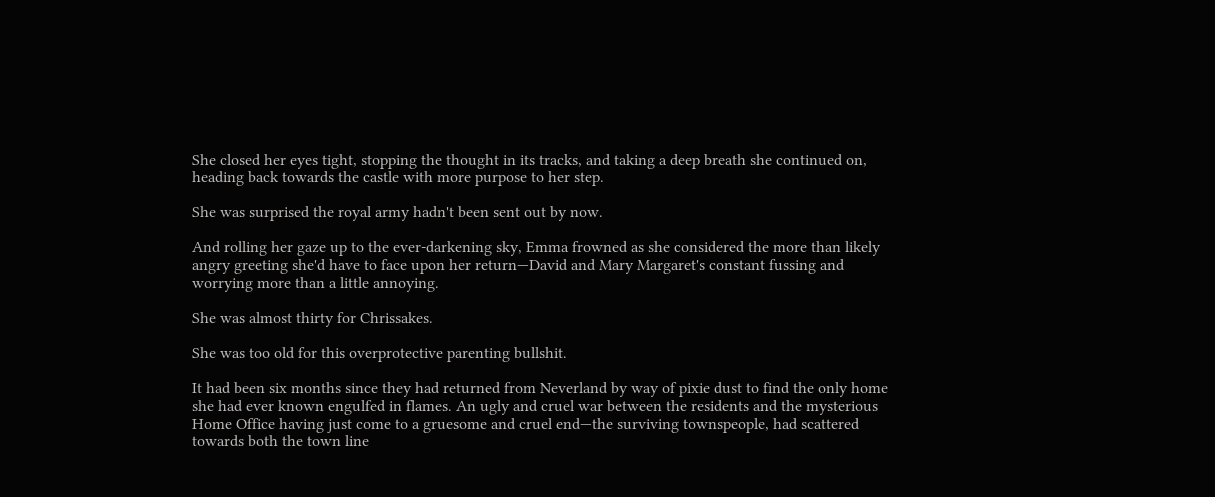She closed her eyes tight, stopping the thought in its tracks, and taking a deep breath she continued on, heading back towards the castle with more purpose to her step.

She was surprised the royal army hadn't been sent out by now.

And rolling her gaze up to the ever-darkening sky, Emma frowned as she considered the more than likely angry greeting she'd have to face upon her return—David and Mary Margaret's constant fussing and worrying more than a little annoying.

She was almost thirty for Chrissakes.

She was too old for this overprotective parenting bullshit.

It had been six months since they had returned from Neverland by way of pixie dust to find the only home she had ever known engulfed in flames. An ugly and cruel war between the residents and the mysterious Home Office having just come to a gruesome and cruel end—the surviving townspeople, had scattered towards both the town line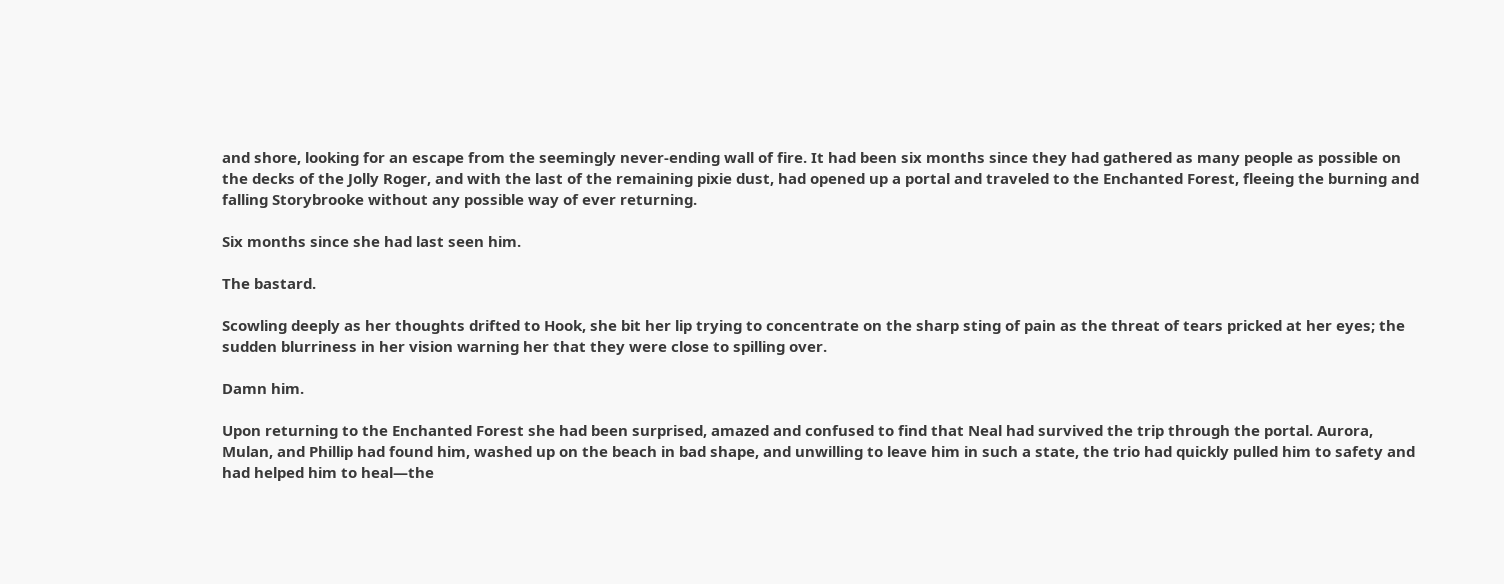and shore, looking for an escape from the seemingly never-ending wall of fire. It had been six months since they had gathered as many people as possible on the decks of the Jolly Roger, and with the last of the remaining pixie dust, had opened up a portal and traveled to the Enchanted Forest, fleeing the burning and falling Storybrooke without any possible way of ever returning.

Six months since she had last seen him.

The bastard.

Scowling deeply as her thoughts drifted to Hook, she bit her lip trying to concentrate on the sharp sting of pain as the threat of tears pricked at her eyes; the sudden blurriness in her vision warning her that they were close to spilling over.

Damn him.

Upon returning to the Enchanted Forest she had been surprised, amazed and confused to find that Neal had survived the trip through the portal. Aurora, Mulan, and Phillip had found him, washed up on the beach in bad shape, and unwilling to leave him in such a state, the trio had quickly pulled him to safety and had helped him to heal—the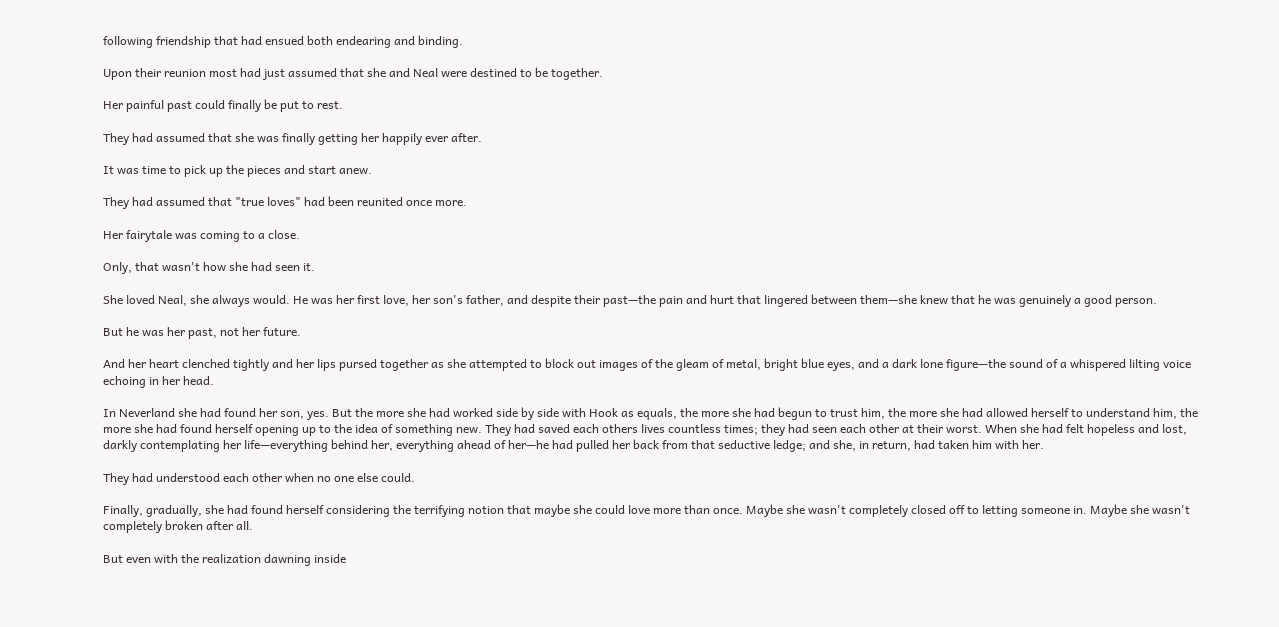following friendship that had ensued both endearing and binding.

Upon their reunion most had just assumed that she and Neal were destined to be together.

Her painful past could finally be put to rest.

They had assumed that she was finally getting her happily ever after.

It was time to pick up the pieces and start anew.

They had assumed that "true loves" had been reunited once more.

Her fairytale was coming to a close.

Only, that wasn't how she had seen it.

She loved Neal, she always would. He was her first love, her son's father, and despite their past—the pain and hurt that lingered between them—she knew that he was genuinely a good person.

But he was her past, not her future.

And her heart clenched tightly and her lips pursed together as she attempted to block out images of the gleam of metal, bright blue eyes, and a dark lone figure—the sound of a whispered lilting voice echoing in her head.

In Neverland she had found her son, yes. But the more she had worked side by side with Hook as equals, the more she had begun to trust him, the more she had allowed herself to understand him, the more she had found herself opening up to the idea of something new. They had saved each others lives countless times; they had seen each other at their worst. When she had felt hopeless and lost, darkly contemplating her life—everything behind her, everything ahead of her—he had pulled her back from that seductive ledge; and she, in return, had taken him with her.

They had understood each other when no one else could.

Finally, gradually, she had found herself considering the terrifying notion that maybe she could love more than once. Maybe she wasn't completely closed off to letting someone in. Maybe she wasn't completely broken after all.

But even with the realization dawning inside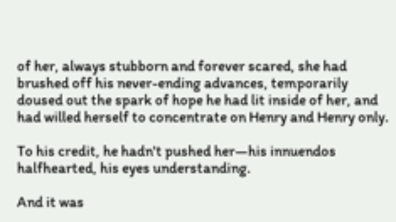of her, always stubborn and forever scared, she had brushed off his never-ending advances, temporarily doused out the spark of hope he had lit inside of her, and had willed herself to concentrate on Henry and Henry only.

To his credit, he hadn't pushed her—his innuendos halfhearted, his eyes understanding.

And it was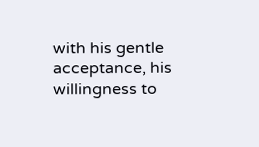with his gentle acceptance, his willingness to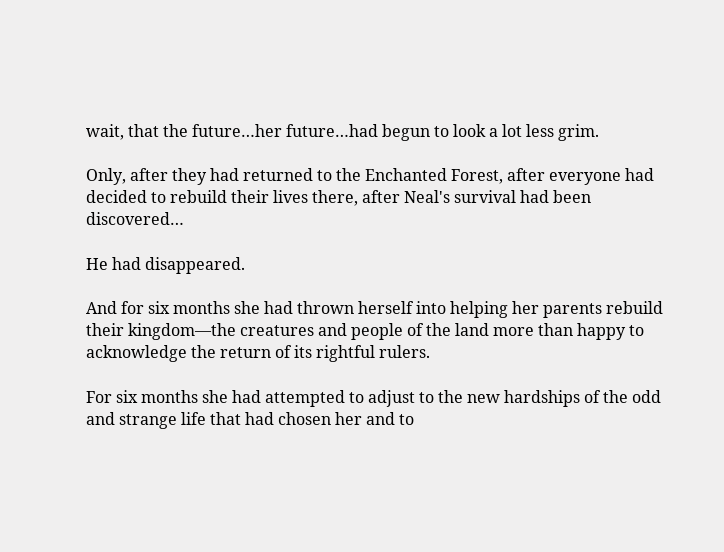wait, that the future…her future…had begun to look a lot less grim.

Only, after they had returned to the Enchanted Forest, after everyone had decided to rebuild their lives there, after Neal's survival had been discovered…

He had disappeared.

And for six months she had thrown herself into helping her parents rebuild their kingdom—the creatures and people of the land more than happy to acknowledge the return of its rightful rulers.

For six months she had attempted to adjust to the new hardships of the odd and strange life that had chosen her and to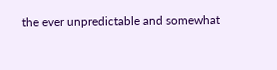the ever unpredictable and somewhat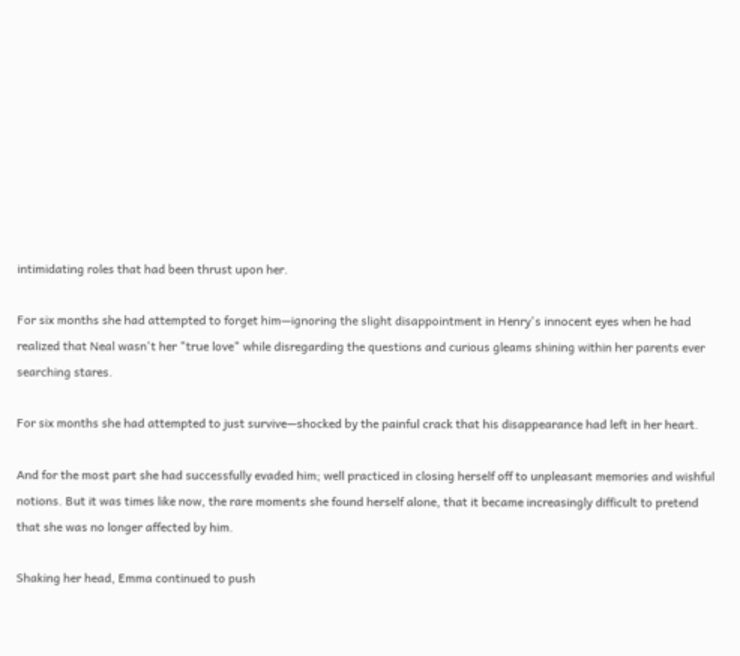intimidating roles that had been thrust upon her.

For six months she had attempted to forget him—ignoring the slight disappointment in Henry's innocent eyes when he had realized that Neal wasn't her "true love" while disregarding the questions and curious gleams shining within her parents ever searching stares.

For six months she had attempted to just survive—shocked by the painful crack that his disappearance had left in her heart.

And for the most part she had successfully evaded him; well practiced in closing herself off to unpleasant memories and wishful notions. But it was times like now, the rare moments she found herself alone, that it became increasingly difficult to pretend that she was no longer affected by him.

Shaking her head, Emma continued to push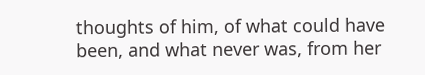thoughts of him, of what could have been, and what never was, from her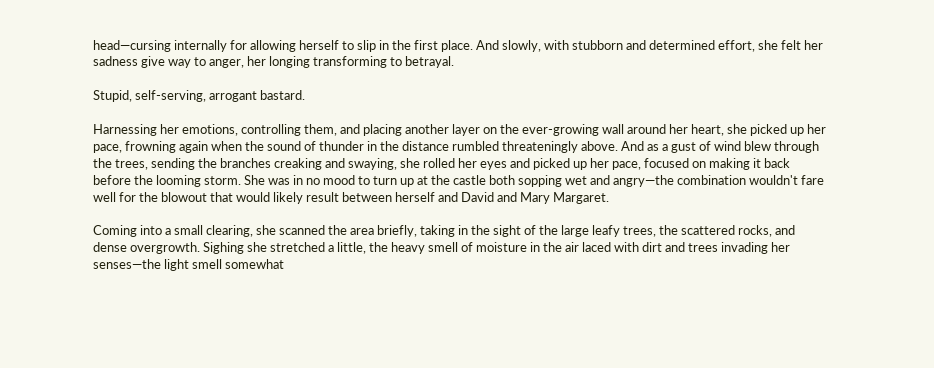head—cursing internally for allowing herself to slip in the first place. And slowly, with stubborn and determined effort, she felt her sadness give way to anger, her longing transforming to betrayal.

Stupid, self-serving, arrogant bastard.

Harnessing her emotions, controlling them, and placing another layer on the ever-growing wall around her heart, she picked up her pace, frowning again when the sound of thunder in the distance rumbled threateningly above. And as a gust of wind blew through the trees, sending the branches creaking and swaying, she rolled her eyes and picked up her pace, focused on making it back before the looming storm. She was in no mood to turn up at the castle both sopping wet and angry—the combination wouldn't fare well for the blowout that would likely result between herself and David and Mary Margaret.

Coming into a small clearing, she scanned the area briefly, taking in the sight of the large leafy trees, the scattered rocks, and dense overgrowth. Sighing she stretched a little, the heavy smell of moisture in the air laced with dirt and trees invading her senses—the light smell somewhat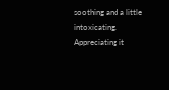soothing and a little intoxicating. Appreciating it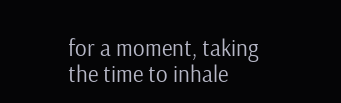for a moment, taking the time to inhale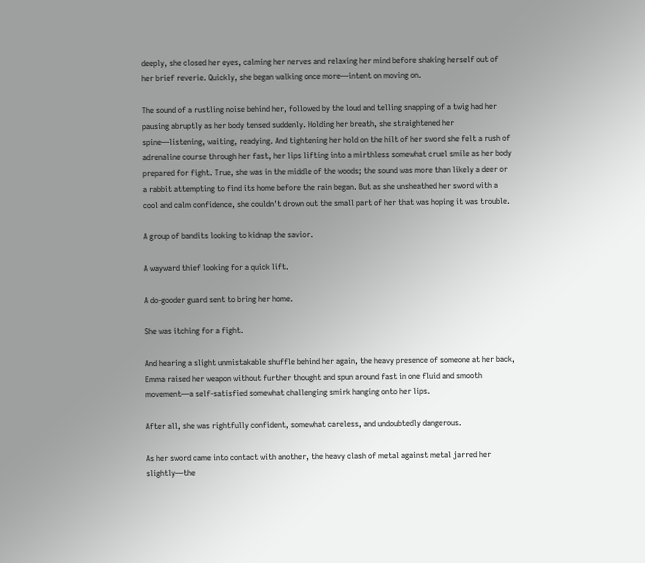deeply, she closed her eyes, calming her nerves and relaxing her mind before shaking herself out of her brief reverie. Quickly, she began walking once more—intent on moving on.

The sound of a rustling noise behind her, followed by the loud and telling snapping of a twig had her pausing abruptly as her body tensed suddenly. Holding her breath, she straightened her spine—listening, waiting, readying. And tightening her hold on the hilt of her sword she felt a rush of adrenaline course through her fast, her lips lifting into a mirthless somewhat cruel smile as her body prepared for fight. True, she was in the middle of the woods; the sound was more than likely a deer or a rabbit attempting to find its home before the rain began. But as she unsheathed her sword with a cool and calm confidence, she couldn't drown out the small part of her that was hoping it was trouble.

A group of bandits looking to kidnap the savior.

A wayward thief looking for a quick lift.

A do-gooder guard sent to bring her home.

She was itching for a fight.

And hearing a slight unmistakable shuffle behind her again, the heavy presence of someone at her back, Emma raised her weapon without further thought and spun around fast in one fluid and smooth movement—a self-satisfied somewhat challenging smirk hanging onto her lips.

After all, she was rightfully confident, somewhat careless, and undoubtedly dangerous.

As her sword came into contact with another, the heavy clash of metal against metal jarred her slightly—the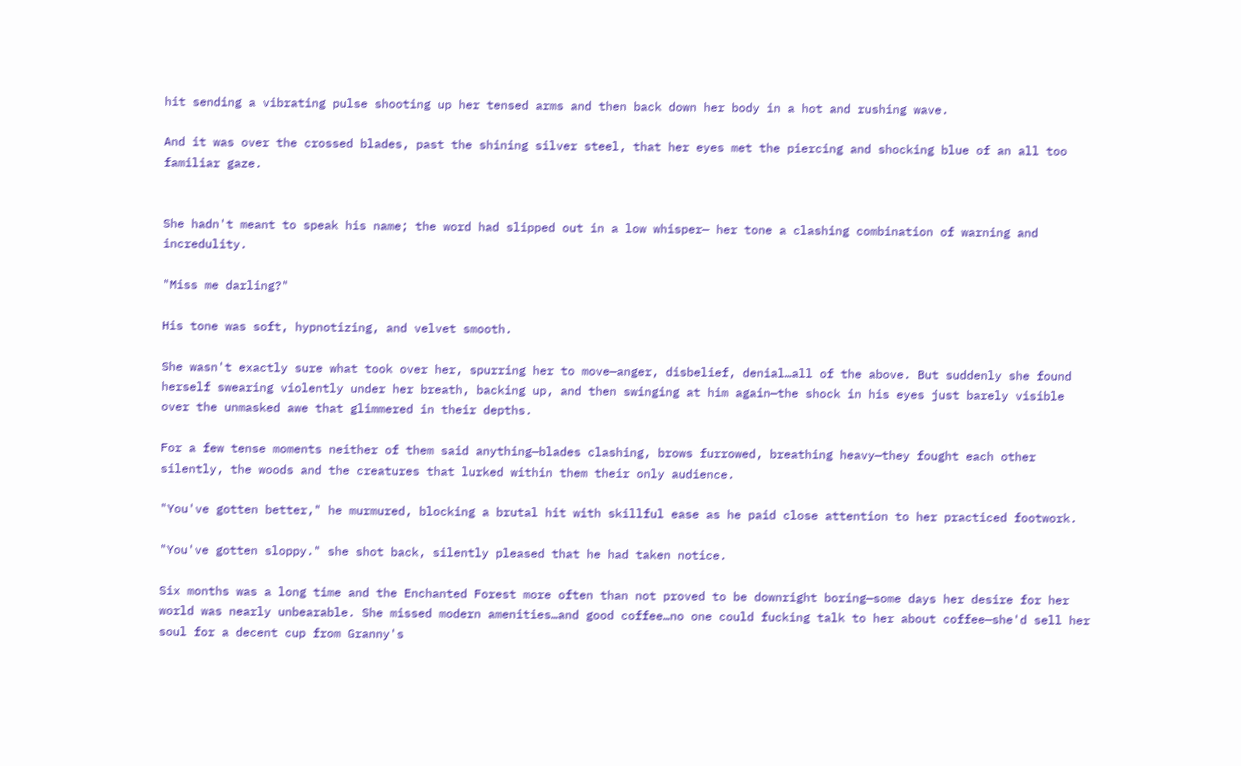hit sending a vibrating pulse shooting up her tensed arms and then back down her body in a hot and rushing wave.

And it was over the crossed blades, past the shining silver steel, that her eyes met the piercing and shocking blue of an all too familiar gaze.


She hadn't meant to speak his name; the word had slipped out in a low whisper— her tone a clashing combination of warning and incredulity.

"Miss me darling?"

His tone was soft, hypnotizing, and velvet smooth.

She wasn't exactly sure what took over her, spurring her to move—anger, disbelief, denial…all of the above. But suddenly she found herself swearing violently under her breath, backing up, and then swinging at him again—the shock in his eyes just barely visible over the unmasked awe that glimmered in their depths.

For a few tense moments neither of them said anything—blades clashing, brows furrowed, breathing heavy—they fought each other silently, the woods and the creatures that lurked within them their only audience.

"You've gotten better," he murmured, blocking a brutal hit with skillful ease as he paid close attention to her practiced footwork.

"You've gotten sloppy." she shot back, silently pleased that he had taken notice.

Six months was a long time and the Enchanted Forest more often than not proved to be downright boring—some days her desire for her world was nearly unbearable. She missed modern amenities…and good coffee…no one could fucking talk to her about coffee—she'd sell her soul for a decent cup from Granny's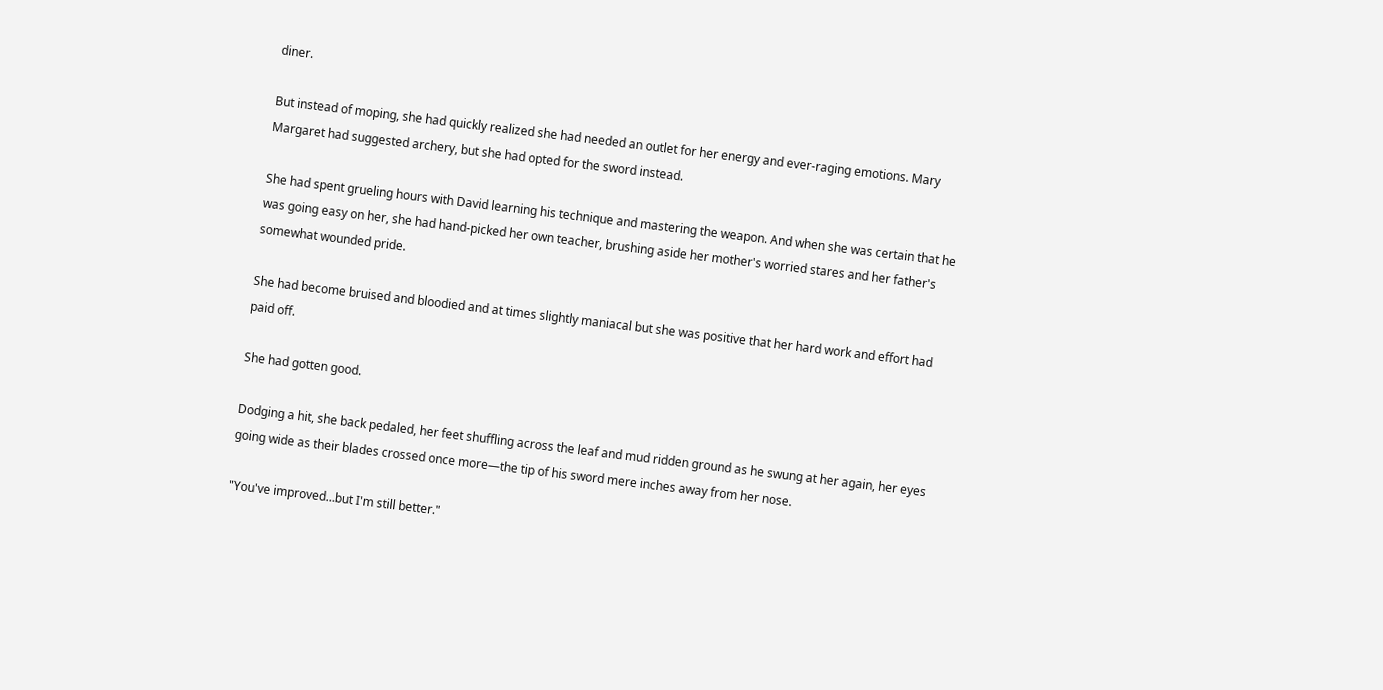diner.

But instead of moping, she had quickly realized she had needed an outlet for her energy and ever-raging emotions. Mary Margaret had suggested archery, but she had opted for the sword instead.

She had spent grueling hours with David learning his technique and mastering the weapon. And when she was certain that he was going easy on her, she had hand-picked her own teacher, brushing aside her mother's worried stares and her father's somewhat wounded pride.

She had become bruised and bloodied and at times slightly maniacal but she was positive that her hard work and effort had paid off.

She had gotten good.

Dodging a hit, she back pedaled, her feet shuffling across the leaf and mud ridden ground as he swung at her again, her eyes going wide as their blades crossed once more—the tip of his sword mere inches away from her nose.

"You've improved…but I'm still better."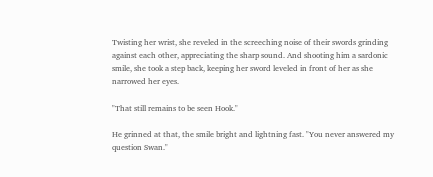Twisting her wrist, she reveled in the screeching noise of their swords grinding against each other, appreciating the sharp sound. And shooting him a sardonic smile, she took a step back, keeping her sword leveled in front of her as she narrowed her eyes.

"That still remains to be seen Hook."

He grinned at that, the smile bright and lightning fast. "You never answered my question Swan."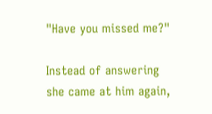"Have you missed me?"

Instead of answering she came at him again,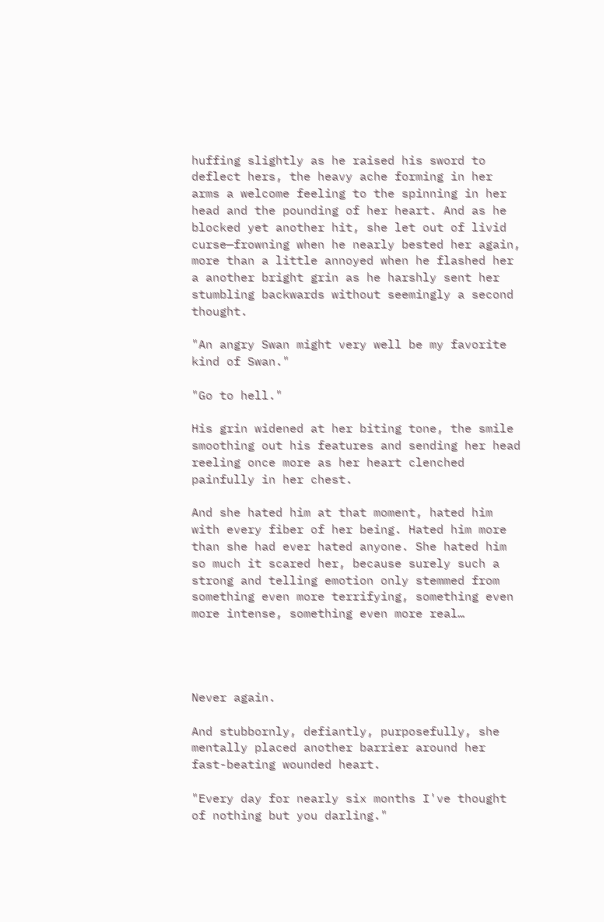huffing slightly as he raised his sword to deflect hers, the heavy ache forming in her arms a welcome feeling to the spinning in her head and the pounding of her heart. And as he blocked yet another hit, she let out of livid curse—frowning when he nearly bested her again, more than a little annoyed when he flashed her a another bright grin as he harshly sent her stumbling backwards without seemingly a second thought.

"An angry Swan might very well be my favorite kind of Swan."

"Go to hell."

His grin widened at her biting tone, the smile smoothing out his features and sending her head reeling once more as her heart clenched painfully in her chest.

And she hated him at that moment, hated him with every fiber of her being. Hated him more than she had ever hated anyone. She hated him so much it scared her, because surely such a strong and telling emotion only stemmed from something even more terrifying, something even more intense, something even more real…




Never again.

And stubbornly, defiantly, purposefully, she mentally placed another barrier around her fast-beating wounded heart.

"Every day for nearly six months I've thought of nothing but you darling."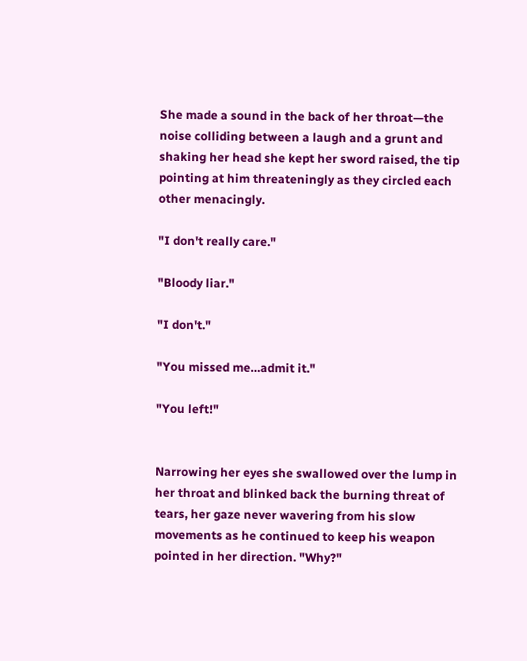She made a sound in the back of her throat—the noise colliding between a laugh and a grunt and shaking her head she kept her sword raised, the tip pointing at him threateningly as they circled each other menacingly.

"I don't really care."

"Bloody liar."

"I don't."

"You missed me…admit it."

"You left!"


Narrowing her eyes she swallowed over the lump in her throat and blinked back the burning threat of tears, her gaze never wavering from his slow movements as he continued to keep his weapon pointed in her direction. "Why?"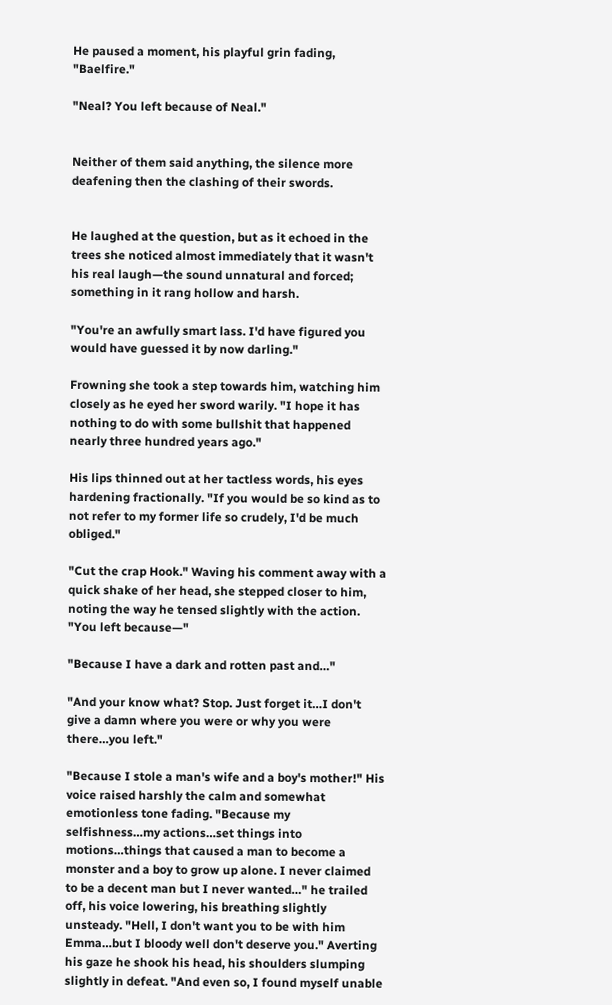He paused a moment, his playful grin fading, "Baelfire."

"Neal? You left because of Neal."


Neither of them said anything, the silence more deafening then the clashing of their swords.


He laughed at the question, but as it echoed in the trees she noticed almost immediately that it wasn't his real laugh—the sound unnatural and forced; something in it rang hollow and harsh.

"You're an awfully smart lass. I'd have figured you would have guessed it by now darling."

Frowning she took a step towards him, watching him closely as he eyed her sword warily. "I hope it has nothing to do with some bullshit that happened nearly three hundred years ago."

His lips thinned out at her tactless words, his eyes hardening fractionally. "If you would be so kind as to not refer to my former life so crudely, I'd be much obliged."

"Cut the crap Hook." Waving his comment away with a quick shake of her head, she stepped closer to him, noting the way he tensed slightly with the action. "You left because—"

"Because I have a dark and rotten past and…"

"And your know what? Stop. Just forget it…I don't give a damn where you were or why you were there…you left."

"Because I stole a man's wife and a boy's mother!" His voice raised harshly the calm and somewhat emotionless tone fading. "Because my selfishness…my actions…set things into motions…things that caused a man to become a monster and a boy to grow up alone. I never claimed to be a decent man but I never wanted…" he trailed off, his voice lowering, his breathing slightly unsteady. "Hell, I don't want you to be with him Emma…but I bloody well don't deserve you." Averting his gaze he shook his head, his shoulders slumping slightly in defeat. "And even so, I found myself unable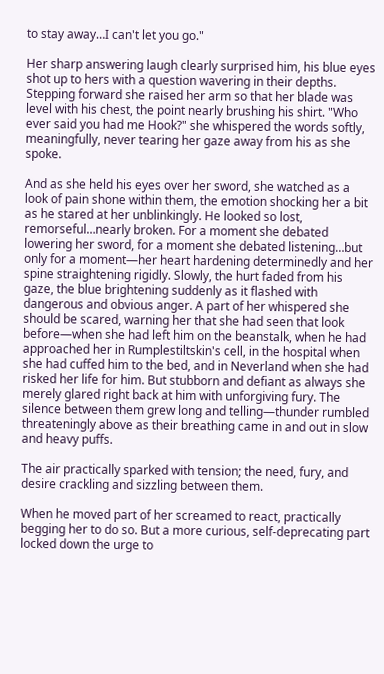to stay away…I can't let you go."

Her sharp answering laugh clearly surprised him, his blue eyes shot up to hers with a question wavering in their depths. Stepping forward she raised her arm so that her blade was level with his chest, the point nearly brushing his shirt. "Who ever said you had me Hook?" she whispered the words softly, meaningfully, never tearing her gaze away from his as she spoke.

And as she held his eyes over her sword, she watched as a look of pain shone within them, the emotion shocking her a bit as he stared at her unblinkingly. He looked so lost, remorseful…nearly broken. For a moment she debated lowering her sword, for a moment she debated listening…but only for a moment—her heart hardening determinedly and her spine straightening rigidly. Slowly, the hurt faded from his gaze, the blue brightening suddenly as it flashed with dangerous and obvious anger. A part of her whispered she should be scared, warning her that she had seen that look before—when she had left him on the beanstalk, when he had approached her in Rumplestiltskin's cell, in the hospital when she had cuffed him to the bed, and in Neverland when she had risked her life for him. But stubborn and defiant as always she merely glared right back at him with unforgiving fury. The silence between them grew long and telling—thunder rumbled threateningly above as their breathing came in and out in slow and heavy puffs.

The air practically sparked with tension; the need, fury, and desire crackling and sizzling between them.

When he moved part of her screamed to react, practically begging her to do so. But a more curious, self-deprecating part locked down the urge to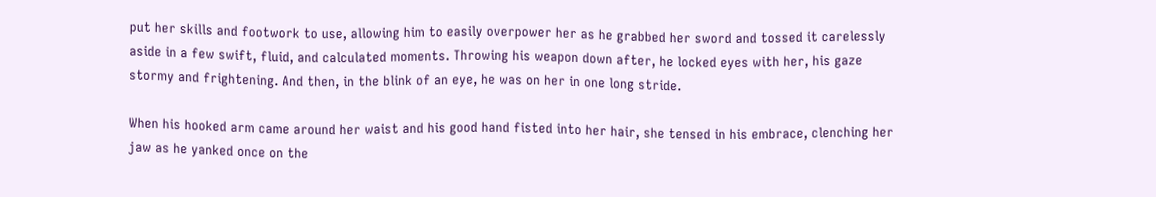put her skills and footwork to use, allowing him to easily overpower her as he grabbed her sword and tossed it carelessly aside in a few swift, fluid, and calculated moments. Throwing his weapon down after, he locked eyes with her, his gaze stormy and frightening. And then, in the blink of an eye, he was on her in one long stride.

When his hooked arm came around her waist and his good hand fisted into her hair, she tensed in his embrace, clenching her jaw as he yanked once on the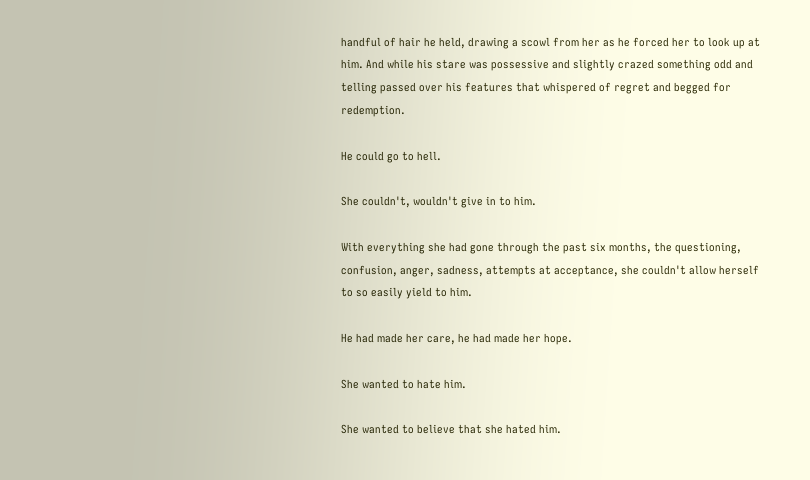handful of hair he held, drawing a scowl from her as he forced her to look up at him. And while his stare was possessive and slightly crazed something odd and telling passed over his features that whispered of regret and begged for redemption.

He could go to hell.

She couldn't, wouldn't give in to him.

With everything she had gone through the past six months, the questioning, confusion, anger, sadness, attempts at acceptance, she couldn't allow herself to so easily yield to him.

He had made her care, he had made her hope.

She wanted to hate him.

She wanted to believe that she hated him.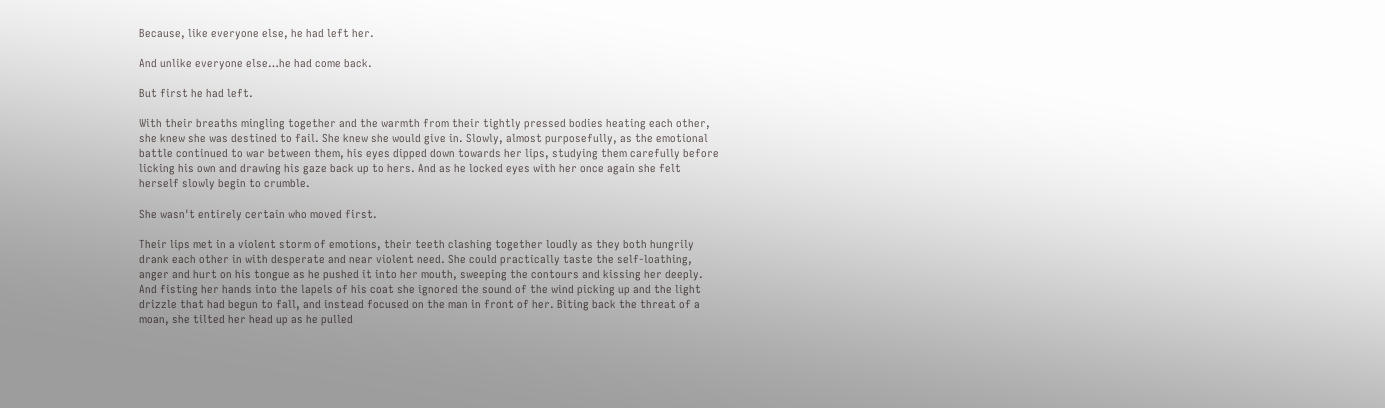Because, like everyone else, he had left her.

And unlike everyone else…he had come back.

But first he had left.

With their breaths mingling together and the warmth from their tightly pressed bodies heating each other, she knew she was destined to fail. She knew she would give in. Slowly, almost purposefully, as the emotional battle continued to war between them, his eyes dipped down towards her lips, studying them carefully before licking his own and drawing his gaze back up to hers. And as he locked eyes with her once again she felt herself slowly begin to crumble.

She wasn't entirely certain who moved first.

Their lips met in a violent storm of emotions, their teeth clashing together loudly as they both hungrily drank each other in with desperate and near violent need. She could practically taste the self-loathing, anger and hurt on his tongue as he pushed it into her mouth, sweeping the contours and kissing her deeply. And fisting her hands into the lapels of his coat she ignored the sound of the wind picking up and the light drizzle that had begun to fall, and instead focused on the man in front of her. Biting back the threat of a moan, she tilted her head up as he pulled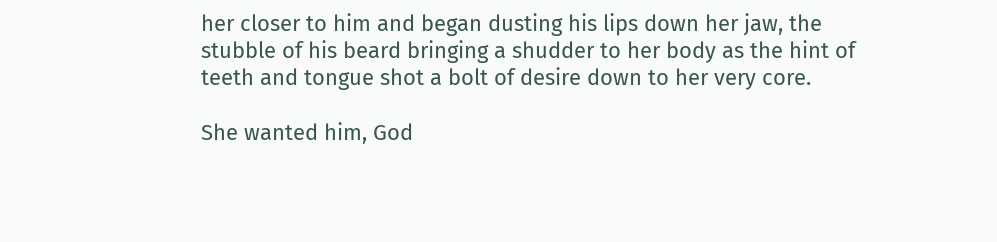her closer to him and began dusting his lips down her jaw, the stubble of his beard bringing a shudder to her body as the hint of teeth and tongue shot a bolt of desire down to her very core.

She wanted him, God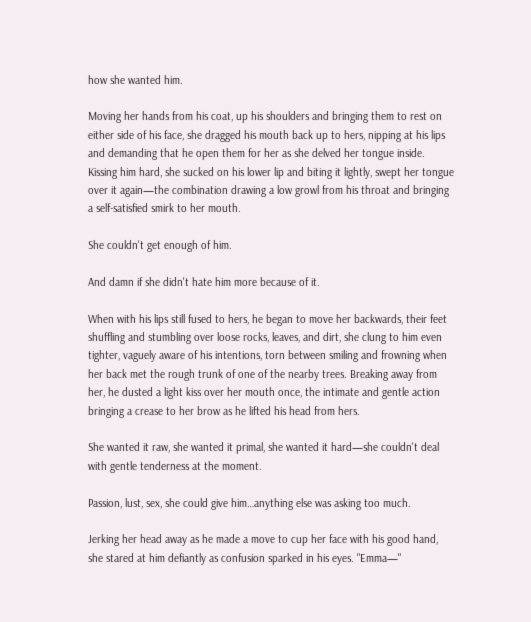how she wanted him.

Moving her hands from his coat, up his shoulders and bringing them to rest on either side of his face, she dragged his mouth back up to hers, nipping at his lips and demanding that he open them for her as she delved her tongue inside. Kissing him hard, she sucked on his lower lip and biting it lightly, swept her tongue over it again—the combination drawing a low growl from his throat and bringing a self-satisfied smirk to her mouth.

She couldn't get enough of him.

And damn if she didn't hate him more because of it.

When with his lips still fused to hers, he began to move her backwards, their feet shuffling and stumbling over loose rocks, leaves, and dirt, she clung to him even tighter, vaguely aware of his intentions, torn between smiling and frowning when her back met the rough trunk of one of the nearby trees. Breaking away from her, he dusted a light kiss over her mouth once, the intimate and gentle action bringing a crease to her brow as he lifted his head from hers.

She wanted it raw, she wanted it primal, she wanted it hard—she couldn't deal with gentle tenderness at the moment.

Passion, lust, sex, she could give him…anything else was asking too much.

Jerking her head away as he made a move to cup her face with his good hand, she stared at him defiantly as confusion sparked in his eyes. "Emma—"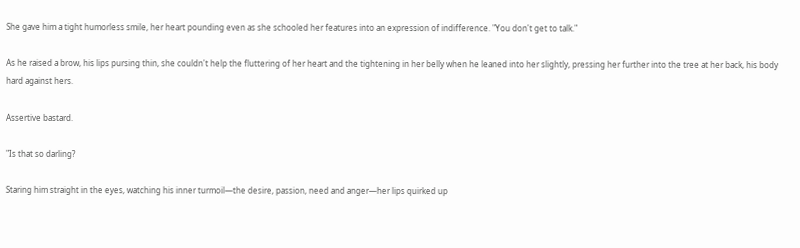She gave him a tight humorless smile, her heart pounding even as she schooled her features into an expression of indifference. "You don't get to talk."

As he raised a brow, his lips pursing thin, she couldn't help the fluttering of her heart and the tightening in her belly when he leaned into her slightly, pressing her further into the tree at her back, his body hard against hers.

Assertive bastard.

"Is that so darling?

Staring him straight in the eyes, watching his inner turmoil—the desire, passion, need and anger—her lips quirked up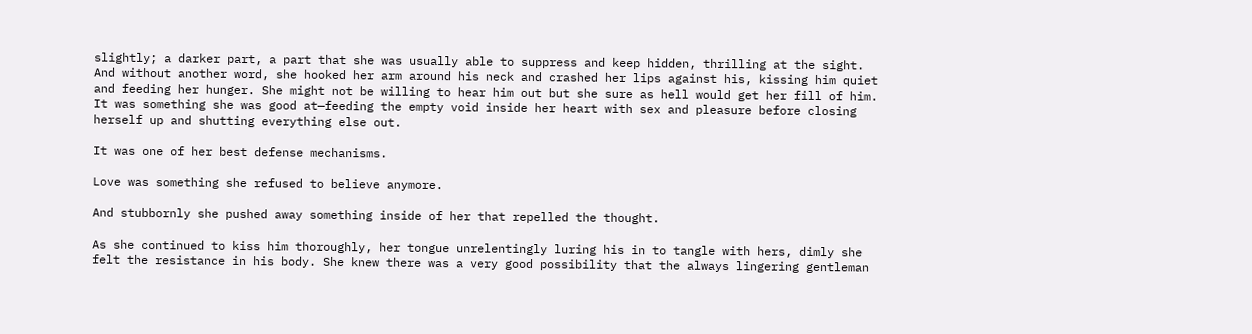slightly; a darker part, a part that she was usually able to suppress and keep hidden, thrilling at the sight. And without another word, she hooked her arm around his neck and crashed her lips against his, kissing him quiet and feeding her hunger. She might not be willing to hear him out but she sure as hell would get her fill of him. It was something she was good at—feeding the empty void inside her heart with sex and pleasure before closing herself up and shutting everything else out.

It was one of her best defense mechanisms.

Love was something she refused to believe anymore.

And stubbornly she pushed away something inside of her that repelled the thought.

As she continued to kiss him thoroughly, her tongue unrelentingly luring his in to tangle with hers, dimly she felt the resistance in his body. She knew there was a very good possibility that the always lingering gentleman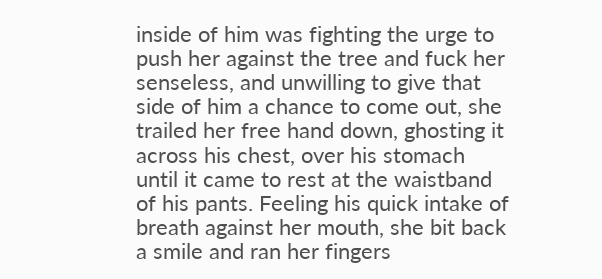inside of him was fighting the urge to push her against the tree and fuck her senseless, and unwilling to give that side of him a chance to come out, she trailed her free hand down, ghosting it across his chest, over his stomach until it came to rest at the waistband of his pants. Feeling his quick intake of breath against her mouth, she bit back a smile and ran her fingers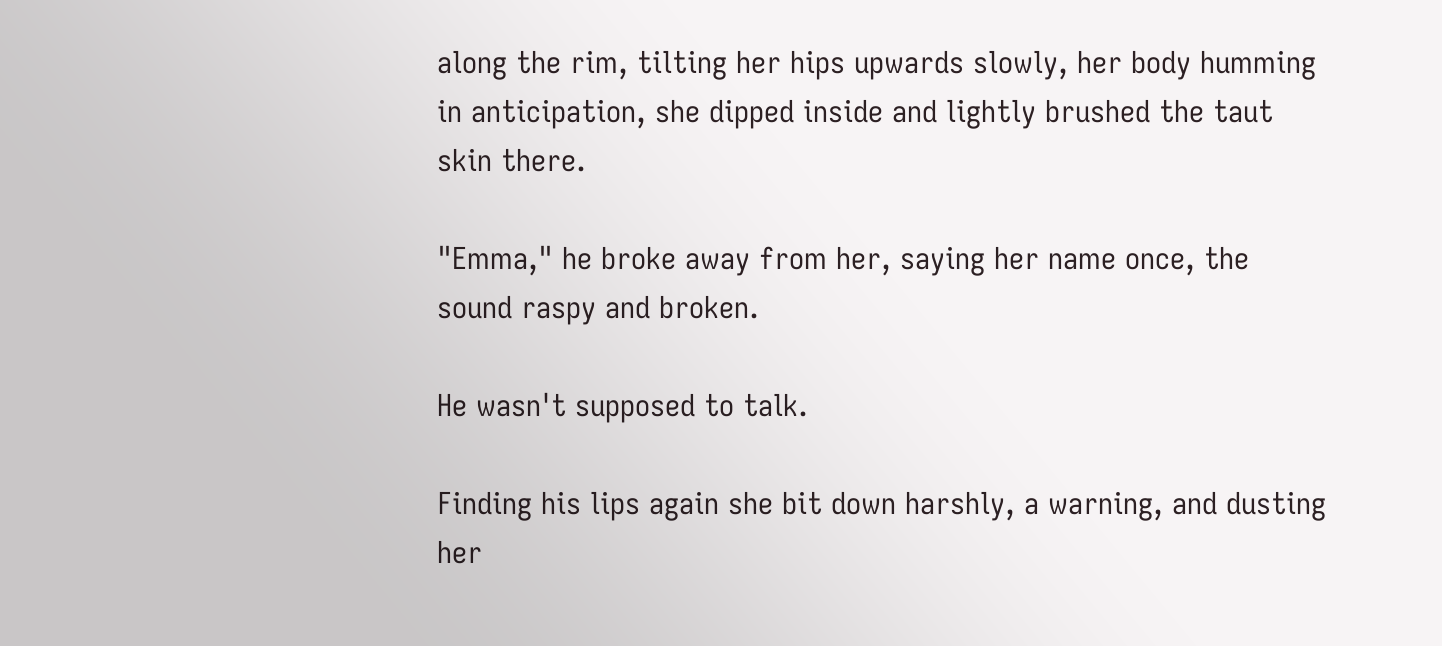along the rim, tilting her hips upwards slowly, her body humming in anticipation, she dipped inside and lightly brushed the taut skin there.

"Emma," he broke away from her, saying her name once, the sound raspy and broken.

He wasn't supposed to talk.

Finding his lips again she bit down harshly, a warning, and dusting her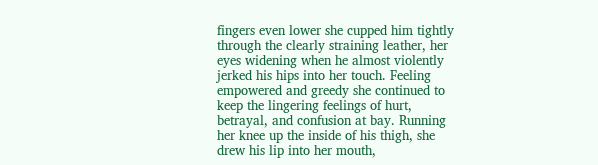fingers even lower she cupped him tightly through the clearly straining leather, her eyes widening when he almost violently jerked his hips into her touch. Feeling empowered and greedy she continued to keep the lingering feelings of hurt, betrayal, and confusion at bay. Running her knee up the inside of his thigh, she drew his lip into her mouth,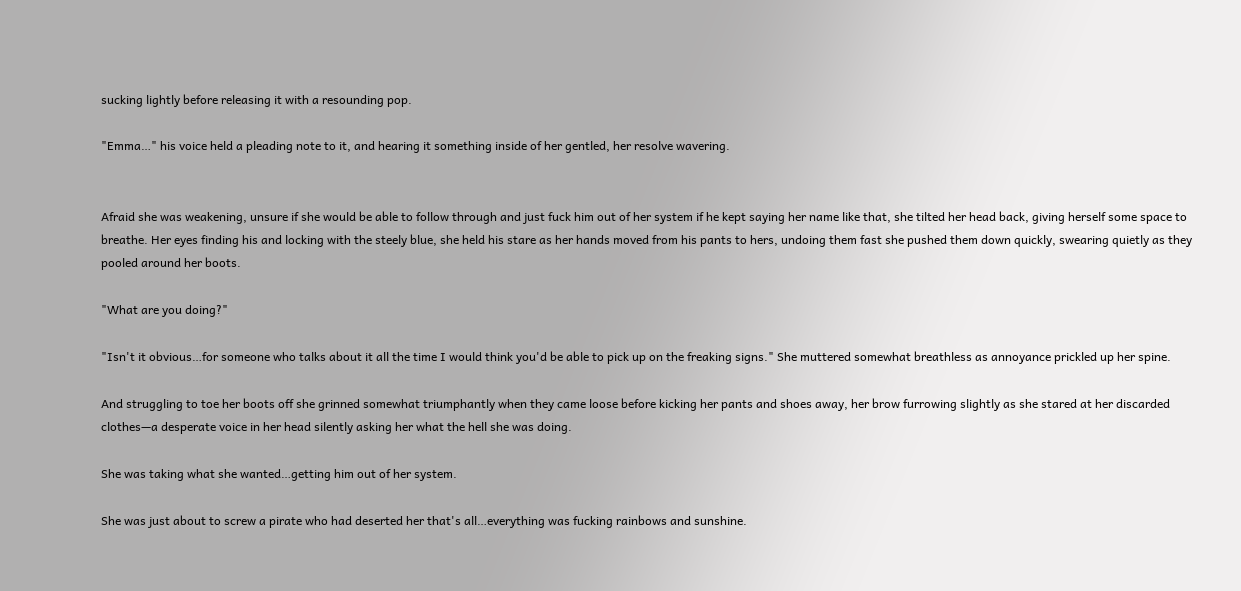sucking lightly before releasing it with a resounding pop.

"Emma…" his voice held a pleading note to it, and hearing it something inside of her gentled, her resolve wavering.


Afraid she was weakening, unsure if she would be able to follow through and just fuck him out of her system if he kept saying her name like that, she tilted her head back, giving herself some space to breathe. Her eyes finding his and locking with the steely blue, she held his stare as her hands moved from his pants to hers, undoing them fast she pushed them down quickly, swearing quietly as they pooled around her boots.

"What are you doing?"

"Isn't it obvious…for someone who talks about it all the time I would think you'd be able to pick up on the freaking signs." She muttered somewhat breathless as annoyance prickled up her spine.

And struggling to toe her boots off she grinned somewhat triumphantly when they came loose before kicking her pants and shoes away, her brow furrowing slightly as she stared at her discarded clothes—a desperate voice in her head silently asking her what the hell she was doing.

She was taking what she wanted…getting him out of her system.

She was just about to screw a pirate who had deserted her that's all…everything was fucking rainbows and sunshine.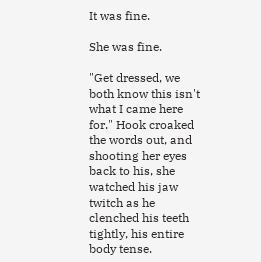It was fine.

She was fine.

"Get dressed, we both know this isn't what I came here for." Hook croaked the words out, and shooting her eyes back to his, she watched his jaw twitch as he clenched his teeth tightly, his entire body tense.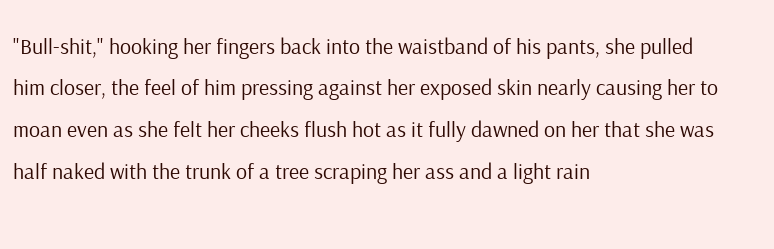"Bull-shit," hooking her fingers back into the waistband of his pants, she pulled him closer, the feel of him pressing against her exposed skin nearly causing her to moan even as she felt her cheeks flush hot as it fully dawned on her that she was half naked with the trunk of a tree scraping her ass and a light rain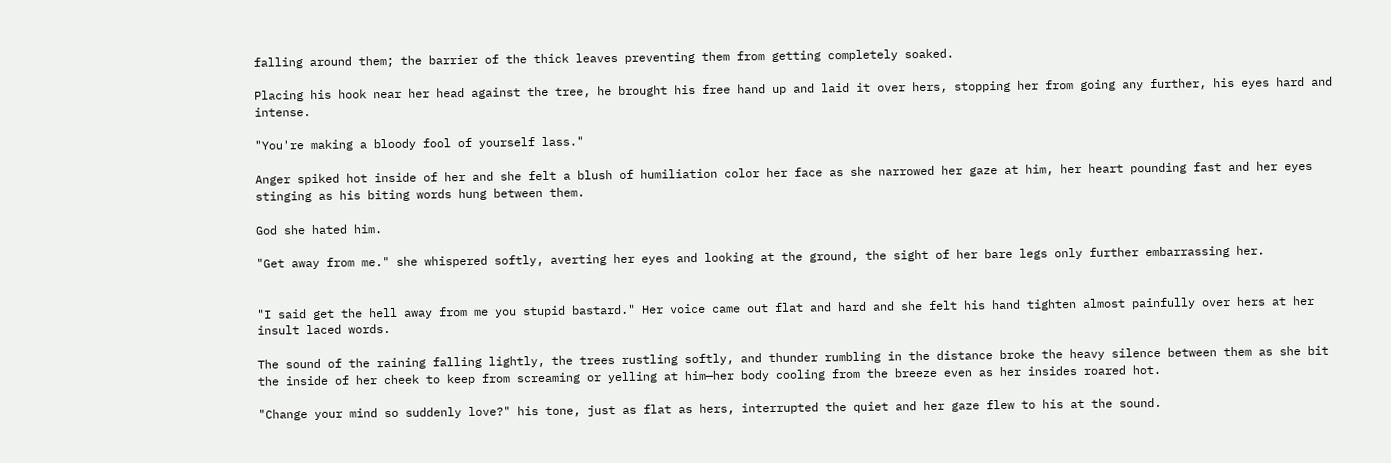falling around them; the barrier of the thick leaves preventing them from getting completely soaked.

Placing his hook near her head against the tree, he brought his free hand up and laid it over hers, stopping her from going any further, his eyes hard and intense.

"You're making a bloody fool of yourself lass."

Anger spiked hot inside of her and she felt a blush of humiliation color her face as she narrowed her gaze at him, her heart pounding fast and her eyes stinging as his biting words hung between them.

God she hated him.

"Get away from me." she whispered softly, averting her eyes and looking at the ground, the sight of her bare legs only further embarrassing her.


"I said get the hell away from me you stupid bastard." Her voice came out flat and hard and she felt his hand tighten almost painfully over hers at her insult laced words.

The sound of the raining falling lightly, the trees rustling softly, and thunder rumbling in the distance broke the heavy silence between them as she bit the inside of her cheek to keep from screaming or yelling at him—her body cooling from the breeze even as her insides roared hot.

"Change your mind so suddenly love?" his tone, just as flat as hers, interrupted the quiet and her gaze flew to his at the sound.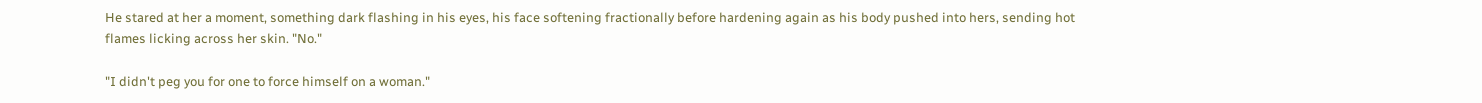He stared at her a moment, something dark flashing in his eyes, his face softening fractionally before hardening again as his body pushed into hers, sending hot flames licking across her skin. "No."

"I didn't peg you for one to force himself on a woman."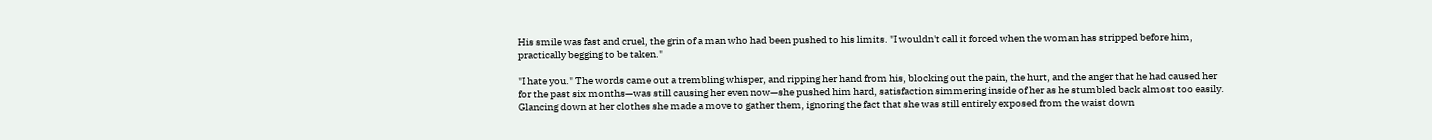His smile was fast and cruel, the grin of a man who had been pushed to his limits. "I wouldn't call it forced when the woman has stripped before him, practically begging to be taken."

"I hate you." The words came out a trembling whisper, and ripping her hand from his, blocking out the pain, the hurt, and the anger that he had caused her for the past six months—was still causing her even now—she pushed him hard, satisfaction simmering inside of her as he stumbled back almost too easily. Glancing down at her clothes she made a move to gather them, ignoring the fact that she was still entirely exposed from the waist down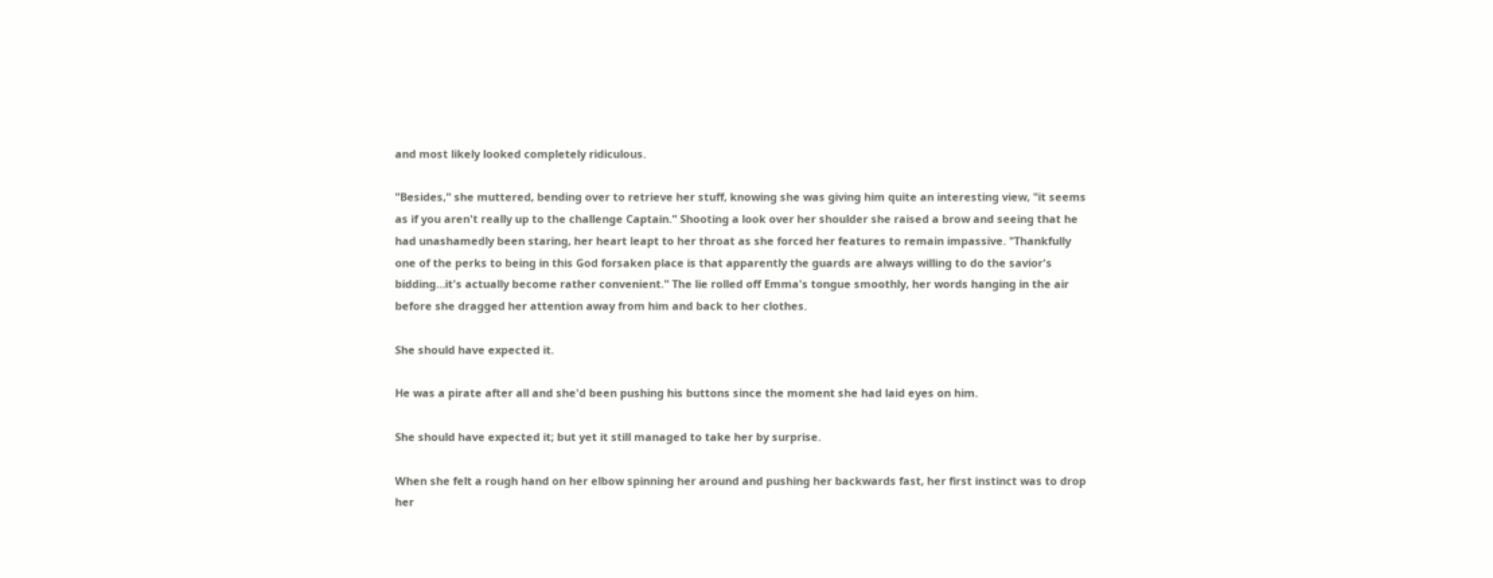and most likely looked completely ridiculous.

"Besides," she muttered, bending over to retrieve her stuff, knowing she was giving him quite an interesting view, "it seems as if you aren't really up to the challenge Captain." Shooting a look over her shoulder she raised a brow and seeing that he had unashamedly been staring, her heart leapt to her throat as she forced her features to remain impassive. "Thankfully one of the perks to being in this God forsaken place is that apparently the guards are always willing to do the savior's bidding…it's actually become rather convenient." The lie rolled off Emma's tongue smoothly, her words hanging in the air before she dragged her attention away from him and back to her clothes.

She should have expected it.

He was a pirate after all and she'd been pushing his buttons since the moment she had laid eyes on him.

She should have expected it; but yet it still managed to take her by surprise.

When she felt a rough hand on her elbow spinning her around and pushing her backwards fast, her first instinct was to drop her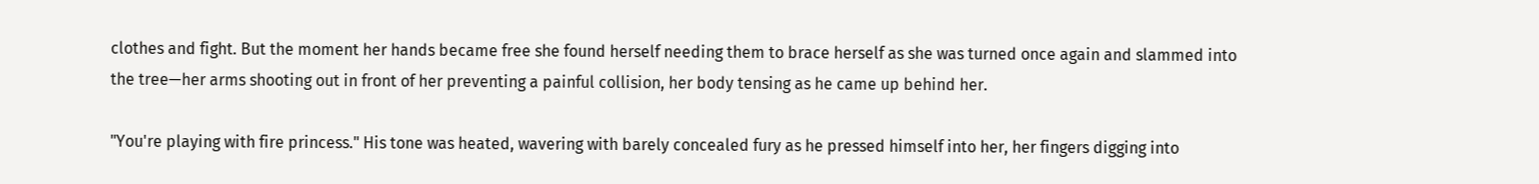clothes and fight. But the moment her hands became free she found herself needing them to brace herself as she was turned once again and slammed into the tree—her arms shooting out in front of her preventing a painful collision, her body tensing as he came up behind her.

"You're playing with fire princess." His tone was heated, wavering with barely concealed fury as he pressed himself into her, her fingers digging into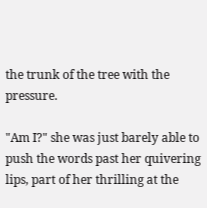the trunk of the tree with the pressure.

"Am I?" she was just barely able to push the words past her quivering lips, part of her thrilling at the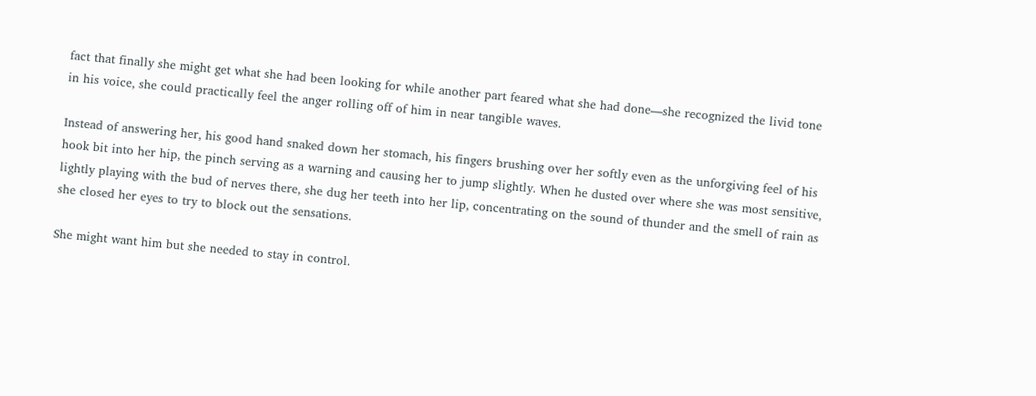fact that finally she might get what she had been looking for while another part feared what she had done—she recognized the livid tone in his voice, she could practically feel the anger rolling off of him in near tangible waves.

Instead of answering her, his good hand snaked down her stomach, his fingers brushing over her softly even as the unforgiving feel of his hook bit into her hip, the pinch serving as a warning and causing her to jump slightly. When he dusted over where she was most sensitive, lightly playing with the bud of nerves there, she dug her teeth into her lip, concentrating on the sound of thunder and the smell of rain as she closed her eyes to try to block out the sensations.

She might want him but she needed to stay in control.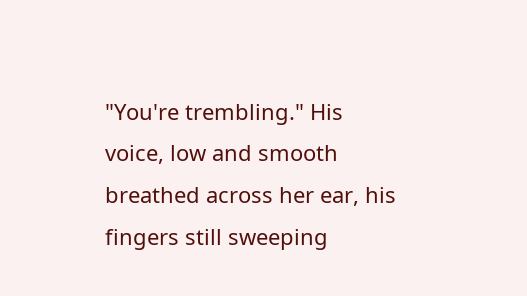"You're trembling." His voice, low and smooth breathed across her ear, his fingers still sweeping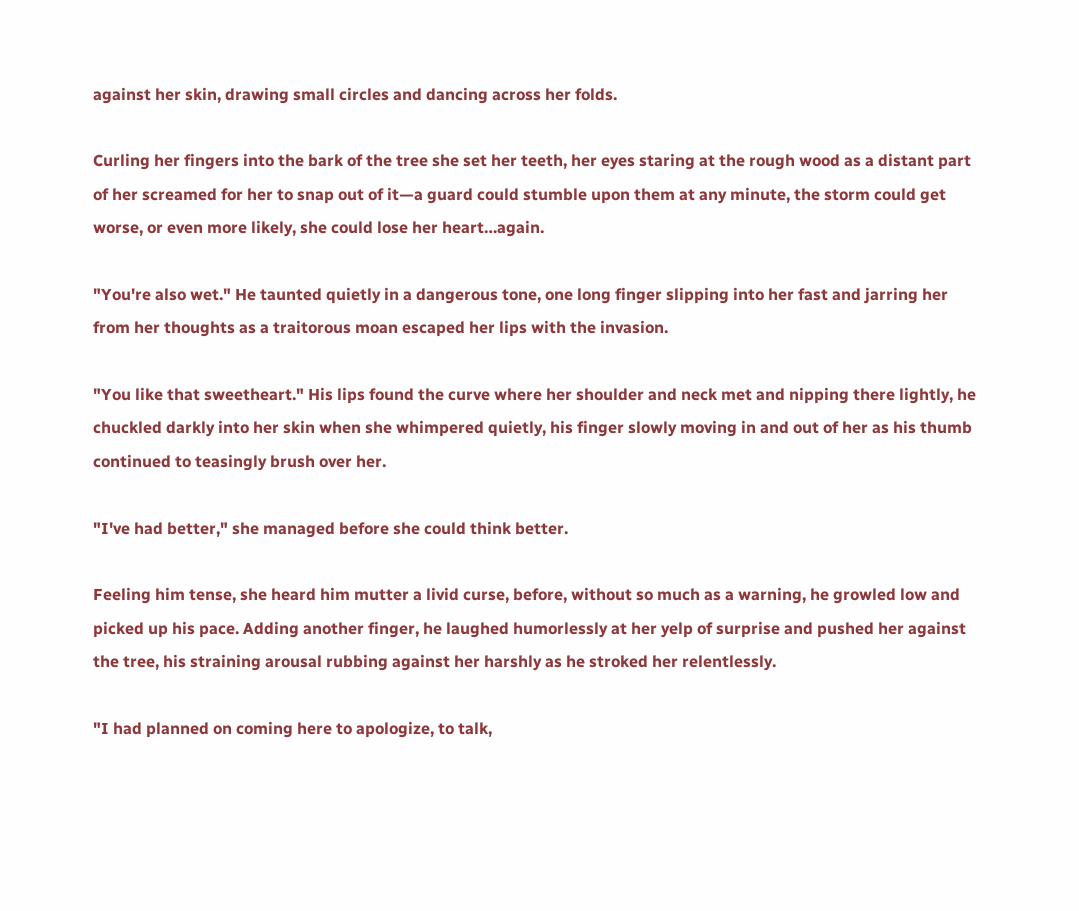against her skin, drawing small circles and dancing across her folds.

Curling her fingers into the bark of the tree she set her teeth, her eyes staring at the rough wood as a distant part of her screamed for her to snap out of it—a guard could stumble upon them at any minute, the storm could get worse, or even more likely, she could lose her heart…again.

"You're also wet." He taunted quietly in a dangerous tone, one long finger slipping into her fast and jarring her from her thoughts as a traitorous moan escaped her lips with the invasion.

"You like that sweetheart." His lips found the curve where her shoulder and neck met and nipping there lightly, he chuckled darkly into her skin when she whimpered quietly, his finger slowly moving in and out of her as his thumb continued to teasingly brush over her.

"I've had better," she managed before she could think better.

Feeling him tense, she heard him mutter a livid curse, before, without so much as a warning, he growled low and picked up his pace. Adding another finger, he laughed humorlessly at her yelp of surprise and pushed her against the tree, his straining arousal rubbing against her harshly as he stroked her relentlessly.

"I had planned on coming here to apologize, to talk,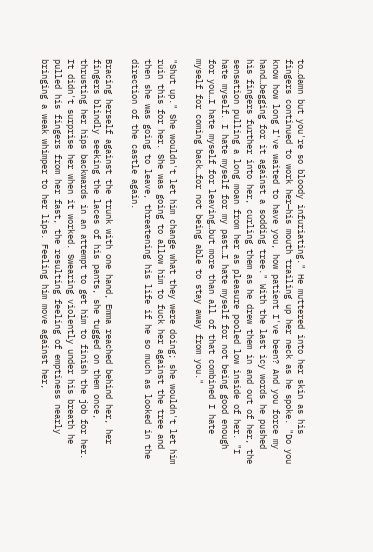to…damn but you're so bloody infuriating." He muttered into her skin as his fingers continued to work her—his mouth trailing up her neck as he spoke. "Do you know how long I've waited to have you, how patient I've been? And you force my hand…begging for it against a sodding tree." With the last icy words he pushed his fingers further into her, curling them as he drew them in and out of her, the sensation pulling a long moan from her as pleasure pooled low inside of her. "I hate myself. I hate myself for my past…I hate myself for not being good enough for you…I hate myself for leaving…but more than all of that combined I hate myself for coming back…for not being able to stay away from you."

"Shut up." She wouldn't let him change what they were doing; she wouldn't let him ruin this for her. She was going to allow him to fuck her against the tree and then she was going to leave, threatening his life if he so much as looked in the direction of the castle again.

Bracing herself against the trunk with one hand, Emma reached behind her, her fingers blindly seeking the laces of his pants, she tugged on them once, thrusting her hips backwards in an attempt to get him to finish the job for her. It didn't surprise her when it worked. Swearing violently under his breath he pulled his fingers from her fast, the resulting feeling of emptiness nearly bringing a weak whimper to her lips. Feeling him move against her,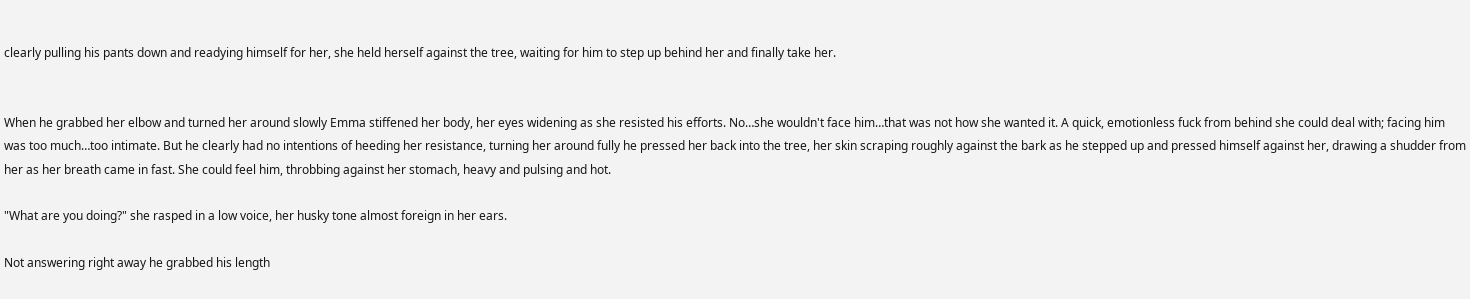clearly pulling his pants down and readying himself for her, she held herself against the tree, waiting for him to step up behind her and finally take her.


When he grabbed her elbow and turned her around slowly Emma stiffened her body, her eyes widening as she resisted his efforts. No…she wouldn't face him…that was not how she wanted it. A quick, emotionless fuck from behind she could deal with; facing him was too much…too intimate. But he clearly had no intentions of heeding her resistance, turning her around fully he pressed her back into the tree, her skin scraping roughly against the bark as he stepped up and pressed himself against her, drawing a shudder from her as her breath came in fast. She could feel him, throbbing against her stomach, heavy and pulsing and hot.

"What are you doing?" she rasped in a low voice, her husky tone almost foreign in her ears.

Not answering right away he grabbed his length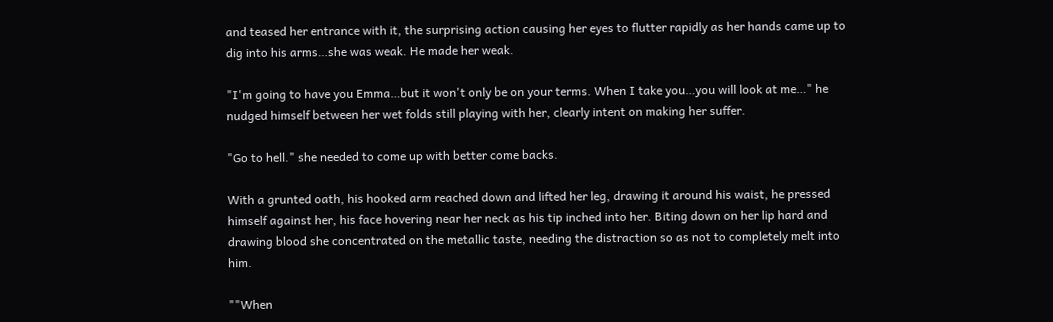and teased her entrance with it, the surprising action causing her eyes to flutter rapidly as her hands came up to dig into his arms…she was weak. He made her weak.

"I'm going to have you Emma…but it won't only be on your terms. When I take you…you will look at me…" he nudged himself between her wet folds still playing with her, clearly intent on making her suffer.

"Go to hell." she needed to come up with better come backs.

With a grunted oath, his hooked arm reached down and lifted her leg, drawing it around his waist, he pressed himself against her, his face hovering near her neck as his tip inched into her. Biting down on her lip hard and drawing blood she concentrated on the metallic taste, needing the distraction so as not to completely melt into him.

""When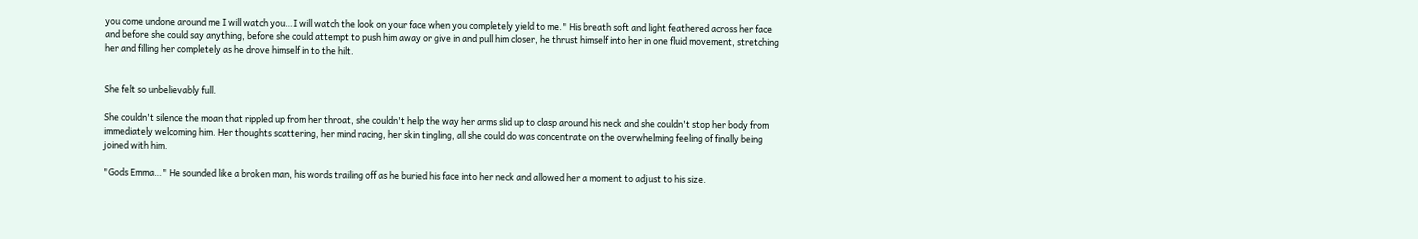you come undone around me I will watch you…I will watch the look on your face when you completely yield to me." His breath soft and light feathered across her face and before she could say anything, before she could attempt to push him away or give in and pull him closer, he thrust himself into her in one fluid movement, stretching her and filling her completely as he drove himself in to the hilt.


She felt so unbelievably full.

She couldn't silence the moan that rippled up from her throat, she couldn't help the way her arms slid up to clasp around his neck and she couldn't stop her body from immediately welcoming him. Her thoughts scattering, her mind racing, her skin tingling, all she could do was concentrate on the overwhelming feeling of finally being joined with him.

"Gods Emma…" He sounded like a broken man, his words trailing off as he buried his face into her neck and allowed her a moment to adjust to his size.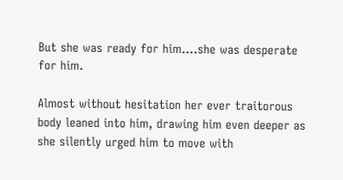But she was ready for him….she was desperate for him.

Almost without hesitation her ever traitorous body leaned into him, drawing him even deeper as she silently urged him to move with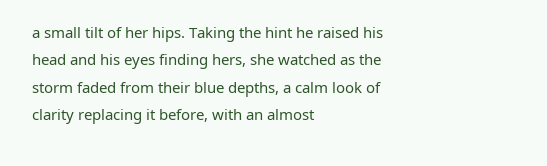a small tilt of her hips. Taking the hint he raised his head and his eyes finding hers, she watched as the storm faded from their blue depths, a calm look of clarity replacing it before, with an almost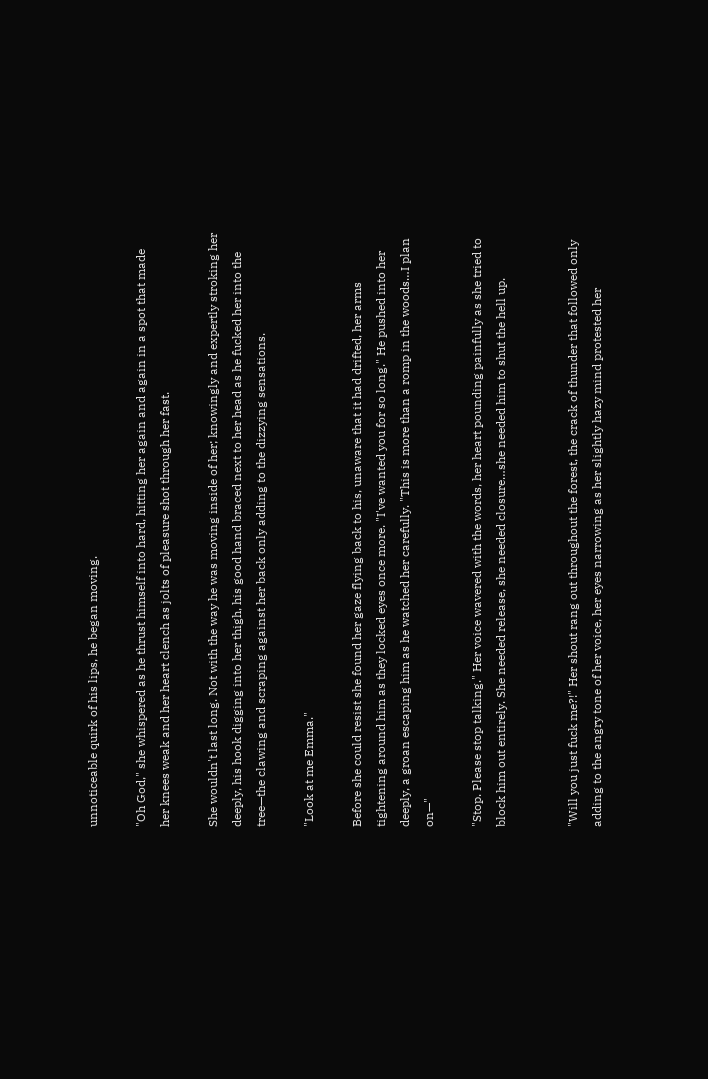unnoticeable quirk of his lips, he began moving.

"Oh God," she whispered as he thrust himself into hard, hitting her again and again in a spot that made her knees weak and her heart clench as jolts of pleasure shot through her fast.

She wouldn't last long. Not with the way he was moving inside of her; knowingly and expertly stroking her deeply, his hook digging into her thigh, his good hand braced next to her head as he fucked her into the tree—the clawing and scraping against her back only adding to the dizzying sensations.

"Look at me Emma."

Before she could resist she found her gaze flying back to his, unaware that it had drifted, her arms tightening around him as they locked eyes once more. "I've wanted you for so long." He pushed into her deeply, a groan escaping him as he watched her carefully. "This is more than a romp in the woods…I plan on—"

"Stop. Please stop talking." Her voice wavered with the words, her heart pounding painfully as she tried to block him out entirely. She needed release, she needed closure…she needed him to shut the hell up.


"Will you just fuck me?!" Her shout rang out throughout the forest, the crack of thunder that followed only adding to the angry tone of her voice, her eyes narrowing as her slightly hazy mind protested her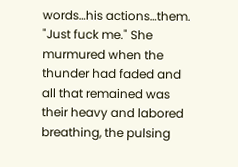words…his actions…them. "Just fuck me." She murmured when the thunder had faded and all that remained was their heavy and labored breathing, the pulsing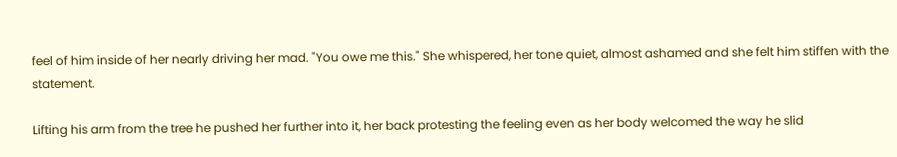feel of him inside of her nearly driving her mad. "You owe me this." She whispered, her tone quiet, almost ashamed and she felt him stiffen with the statement.

Lifting his arm from the tree he pushed her further into it, her back protesting the feeling even as her body welcomed the way he slid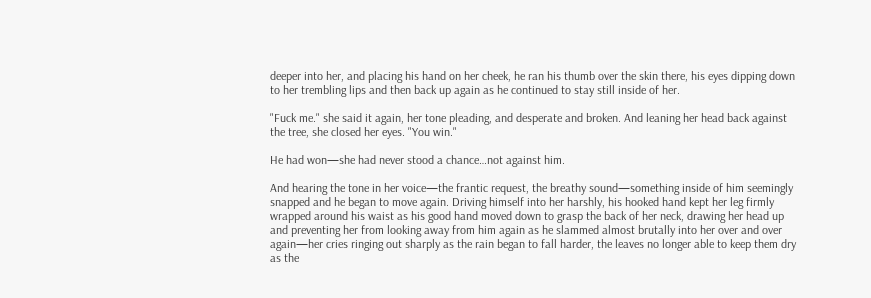deeper into her, and placing his hand on her cheek, he ran his thumb over the skin there, his eyes dipping down to her trembling lips and then back up again as he continued to stay still inside of her.

"Fuck me." she said it again, her tone pleading, and desperate and broken. And leaning her head back against the tree, she closed her eyes. "You win."

He had won—she had never stood a chance…not against him.

And hearing the tone in her voice—the frantic request, the breathy sound—something inside of him seemingly snapped and he began to move again. Driving himself into her harshly, his hooked hand kept her leg firmly wrapped around his waist as his good hand moved down to grasp the back of her neck, drawing her head up and preventing her from looking away from him again as he slammed almost brutally into her over and over again—her cries ringing out sharply as the rain began to fall harder, the leaves no longer able to keep them dry as the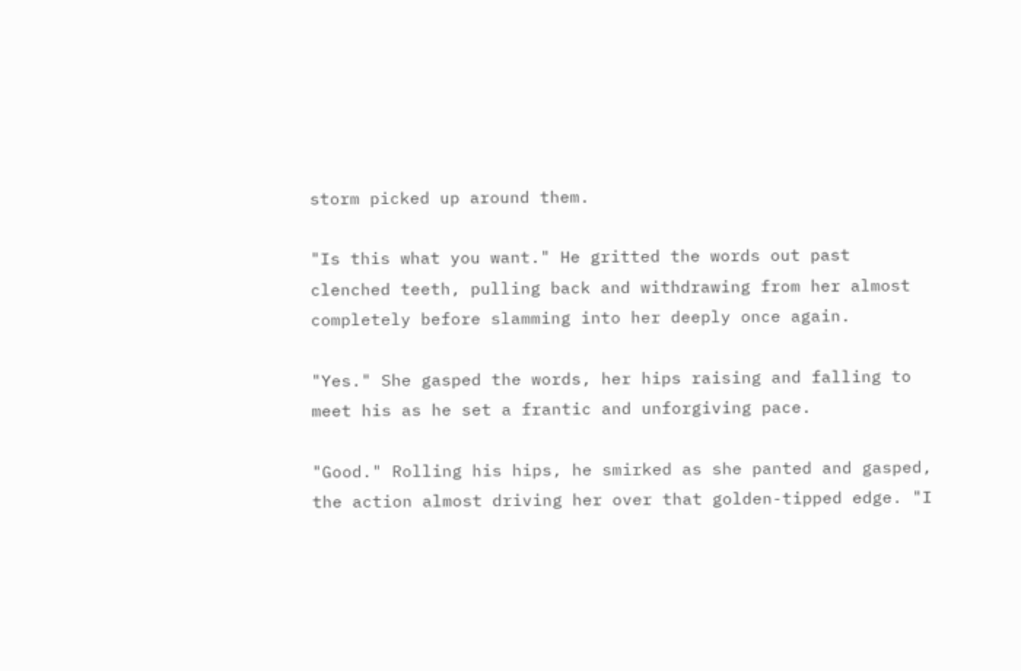storm picked up around them.

"Is this what you want." He gritted the words out past clenched teeth, pulling back and withdrawing from her almost completely before slamming into her deeply once again.

"Yes." She gasped the words, her hips raising and falling to meet his as he set a frantic and unforgiving pace.

"Good." Rolling his hips, he smirked as she panted and gasped, the action almost driving her over that golden-tipped edge. "I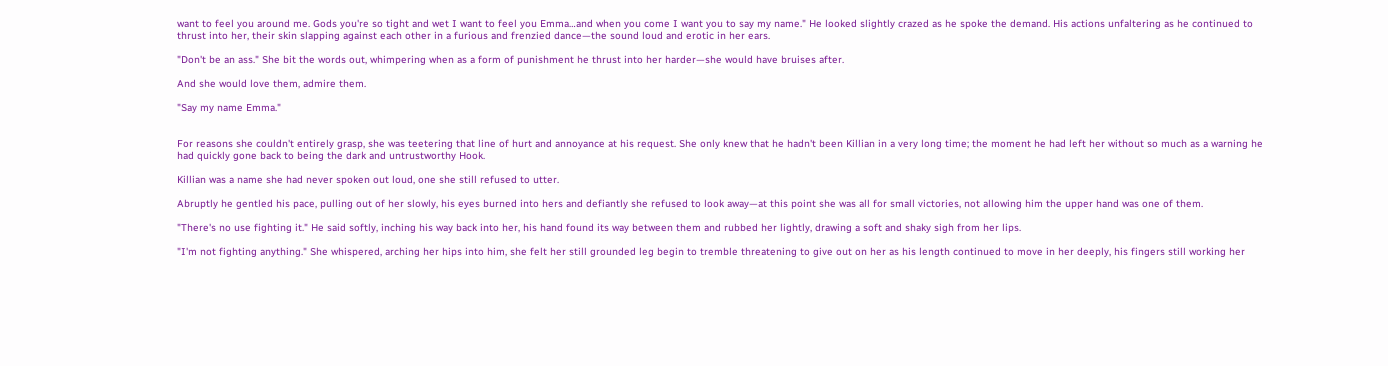want to feel you around me. Gods you're so tight and wet I want to feel you Emma…and when you come I want you to say my name." He looked slightly crazed as he spoke the demand. His actions unfaltering as he continued to thrust into her, their skin slapping against each other in a furious and frenzied dance—the sound loud and erotic in her ears.

"Don't be an ass." She bit the words out, whimpering when as a form of punishment he thrust into her harder—she would have bruises after.

And she would love them, admire them.

"Say my name Emma."


For reasons she couldn't entirely grasp, she was teetering that line of hurt and annoyance at his request. She only knew that he hadn't been Killian in a very long time; the moment he had left her without so much as a warning he had quickly gone back to being the dark and untrustworthy Hook.

Killian was a name she had never spoken out loud, one she still refused to utter.

Abruptly he gentled his pace, pulling out of her slowly, his eyes burned into hers and defiantly she refused to look away—at this point she was all for small victories, not allowing him the upper hand was one of them.

"There's no use fighting it." He said softly, inching his way back into her, his hand found its way between them and rubbed her lightly, drawing a soft and shaky sigh from her lips.

"I'm not fighting anything." She whispered, arching her hips into him, she felt her still grounded leg begin to tremble threatening to give out on her as his length continued to move in her deeply, his fingers still working her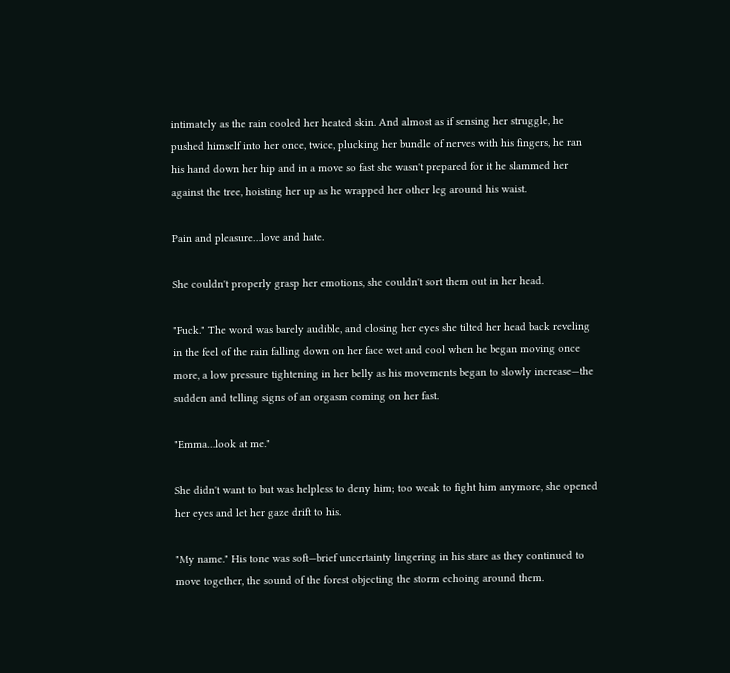intimately as the rain cooled her heated skin. And almost as if sensing her struggle, he pushed himself into her once, twice, plucking her bundle of nerves with his fingers, he ran his hand down her hip and in a move so fast she wasn't prepared for it he slammed her against the tree, hoisting her up as he wrapped her other leg around his waist.

Pain and pleasure…love and hate.

She couldn't properly grasp her emotions, she couldn't sort them out in her head.

"Fuck." The word was barely audible, and closing her eyes she tilted her head back reveling in the feel of the rain falling down on her face wet and cool when he began moving once more, a low pressure tightening in her belly as his movements began to slowly increase—the sudden and telling signs of an orgasm coming on her fast.

"Emma…look at me."

She didn't want to but was helpless to deny him; too weak to fight him anymore, she opened her eyes and let her gaze drift to his.

"My name." His tone was soft—brief uncertainty lingering in his stare as they continued to move together, the sound of the forest objecting the storm echoing around them.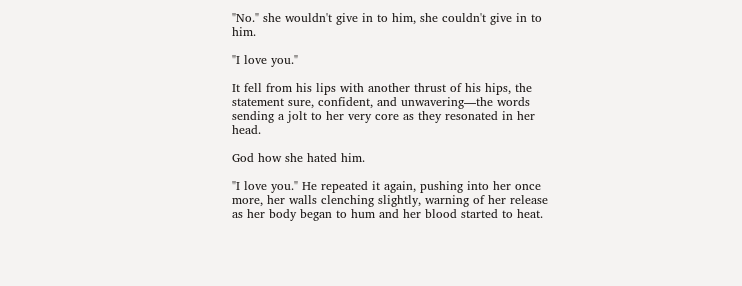"No." she wouldn't give in to him, she couldn't give in to him.

"I love you."

It fell from his lips with another thrust of his hips, the statement sure, confident, and unwavering—the words sending a jolt to her very core as they resonated in her head.

God how she hated him.

"I love you." He repeated it again, pushing into her once more, her walls clenching slightly, warning of her release as her body began to hum and her blood started to heat.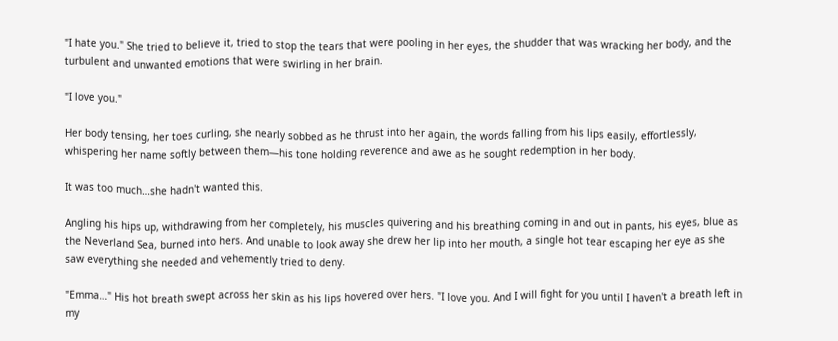"I hate you." She tried to believe it, tried to stop the tears that were pooling in her eyes, the shudder that was wracking her body, and the turbulent and unwanted emotions that were swirling in her brain.

"I love you."

Her body tensing, her toes curling, she nearly sobbed as he thrust into her again, the words falling from his lips easily, effortlessly, whispering her name softly between them—his tone holding reverence and awe as he sought redemption in her body.

It was too much…she hadn't wanted this.

Angling his hips up, withdrawing from her completely, his muscles quivering and his breathing coming in and out in pants, his eyes, blue as the Neverland Sea, burned into hers. And unable to look away she drew her lip into her mouth, a single hot tear escaping her eye as she saw everything she needed and vehemently tried to deny.

"Emma…" His hot breath swept across her skin as his lips hovered over hers. "I love you. And I will fight for you until I haven't a breath left in my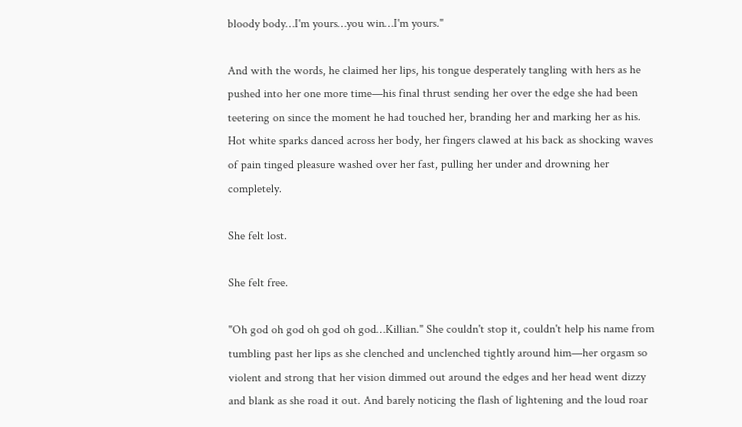bloody body…I'm yours…you win…I'm yours."

And with the words, he claimed her lips, his tongue desperately tangling with hers as he pushed into her one more time—his final thrust sending her over the edge she had been teetering on since the moment he had touched her, branding her and marking her as his. Hot white sparks danced across her body, her fingers clawed at his back as shocking waves of pain tinged pleasure washed over her fast, pulling her under and drowning her completely.

She felt lost.

She felt free.

"Oh god oh god oh god oh god…Killian." She couldn't stop it, couldn't help his name from tumbling past her lips as she clenched and unclenched tightly around him—her orgasm so violent and strong that her vision dimmed out around the edges and her head went dizzy and blank as she road it out. And barely noticing the flash of lightening and the loud roar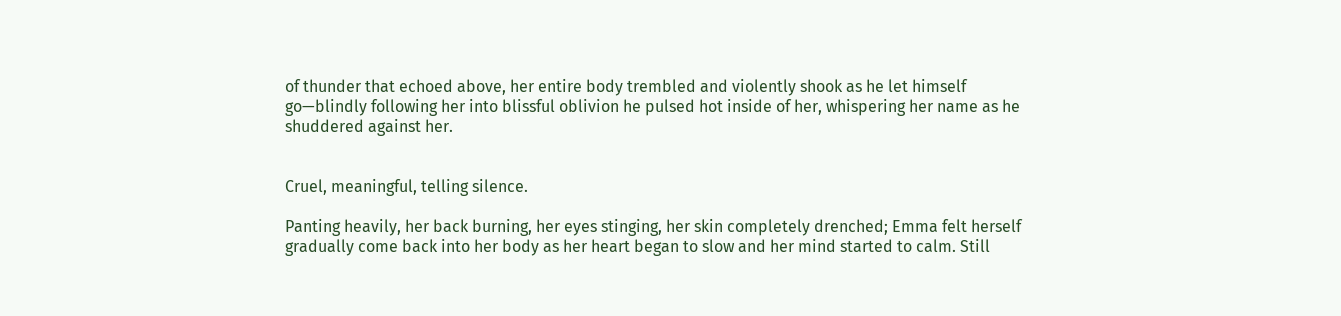of thunder that echoed above, her entire body trembled and violently shook as he let himself go—blindly following her into blissful oblivion he pulsed hot inside of her, whispering her name as he shuddered against her.


Cruel, meaningful, telling silence.

Panting heavily, her back burning, her eyes stinging, her skin completely drenched; Emma felt herself gradually come back into her body as her heart began to slow and her mind started to calm. Still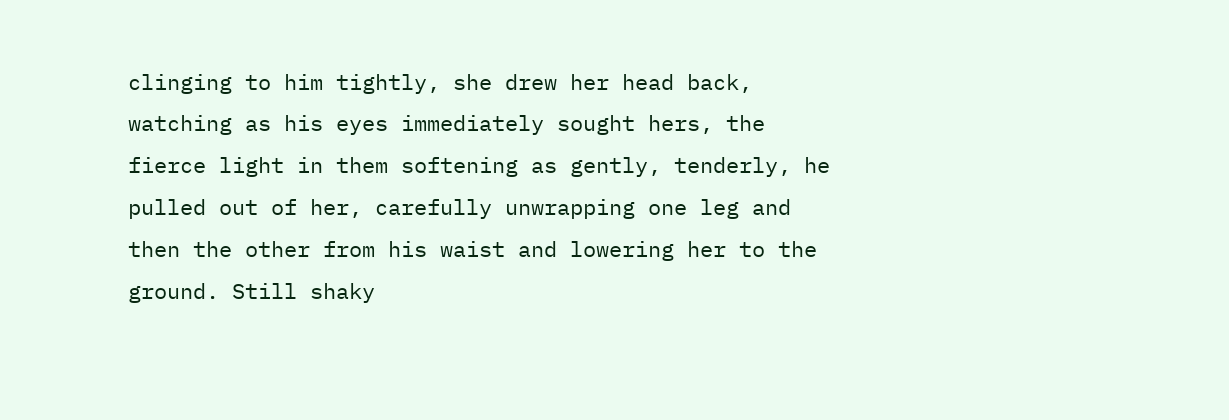clinging to him tightly, she drew her head back, watching as his eyes immediately sought hers, the fierce light in them softening as gently, tenderly, he pulled out of her, carefully unwrapping one leg and then the other from his waist and lowering her to the ground. Still shaky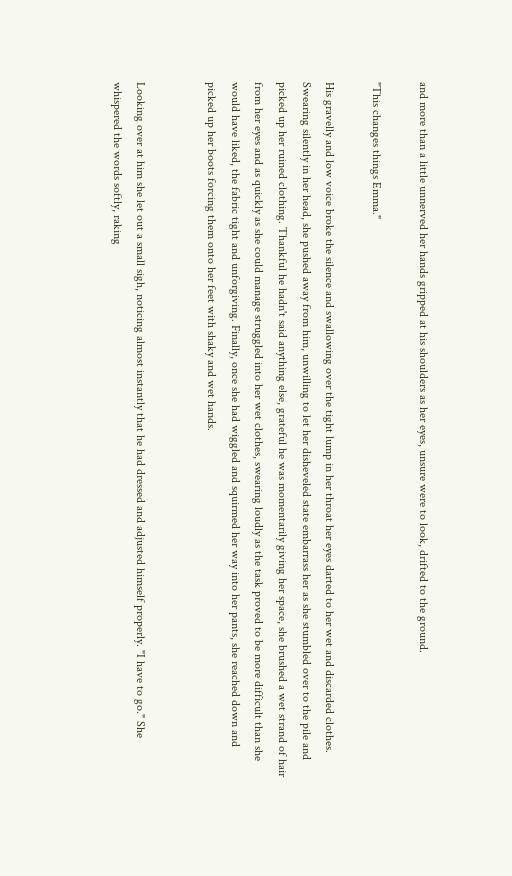and more than a little unnerved her hands gripped at his shoulders as her eyes, unsure were to look, drifted to the ground.

"This changes things Emma."

His gravelly and low voice broke the silence and swallowing over the tight lump in her throat her eyes darted to her wet and discarded clothes. Swearing silently in her head, she pushed away from him, unwilling to let her disheveled state embarrass her as she stumbled over to the pile and picked up her ruined clothing. Thankful he hadn't said anything else, grateful he was momentarily giving her space, she brushed a wet strand of hair from her eyes and as quickly as she could manage struggled into her wet clothes, swearing loudly as the task proved to be more difficult than she would have liked, the fabric tight and unforgiving. Finally, once she had wiggled and squirmed her way into her pants, she reached down and picked up her boots forcing them onto her feet with shaky and wet hands.


Looking over at him she let out a small sigh, noticing almost instantly that he had dressed and adjusted himself properly. "I have to go." She whispered the words softly, raking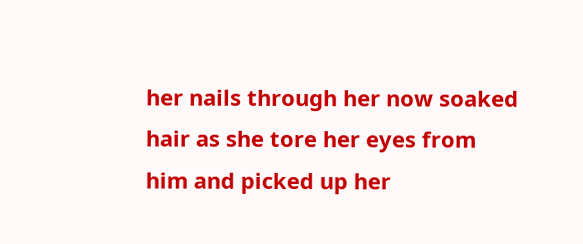her nails through her now soaked hair as she tore her eyes from him and picked up her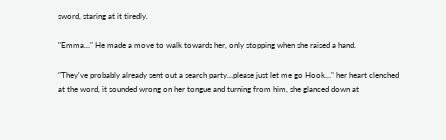sword, staring at it tiredly.

"Emma…" He made a move to walk towards her, only stopping when she raised a hand.

"They've probably already sent out a search party…please just let me go Hook…" her heart clenched at the word, it sounded wrong on her tongue and turning from him, she glanced down at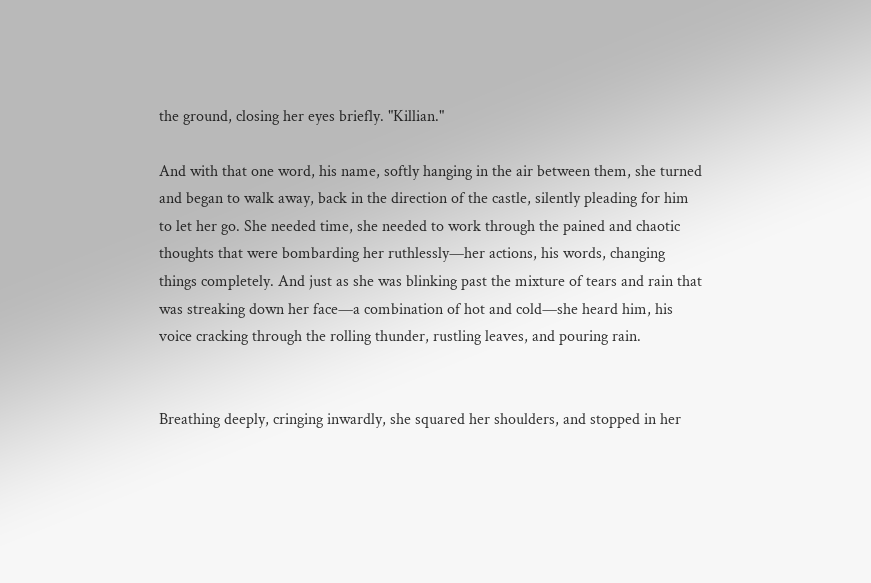the ground, closing her eyes briefly. "Killian."

And with that one word, his name, softly hanging in the air between them, she turned and began to walk away, back in the direction of the castle, silently pleading for him to let her go. She needed time, she needed to work through the pained and chaotic thoughts that were bombarding her ruthlessly—her actions, his words, changing things completely. And just as she was blinking past the mixture of tears and rain that was streaking down her face—a combination of hot and cold—she heard him, his voice cracking through the rolling thunder, rustling leaves, and pouring rain.


Breathing deeply, cringing inwardly, she squared her shoulders, and stopped in her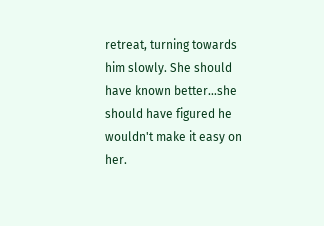retreat, turning towards him slowly. She should have known better…she should have figured he wouldn't make it easy on her.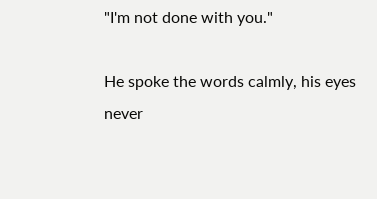"I'm not done with you."

He spoke the words calmly, his eyes never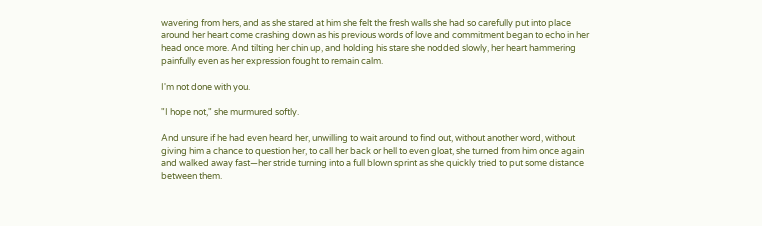wavering from hers, and as she stared at him she felt the fresh walls she had so carefully put into place around her heart come crashing down as his previous words of love and commitment began to echo in her head once more. And tilting her chin up, and holding his stare she nodded slowly, her heart hammering painfully even as her expression fought to remain calm.

I'm not done with you.

"I hope not," she murmured softly.

And unsure if he had even heard her, unwilling to wait around to find out, without another word, without giving him a chance to question her, to call her back or hell to even gloat, she turned from him once again and walked away fast—her stride turning into a full blown sprint as she quickly tried to put some distance between them.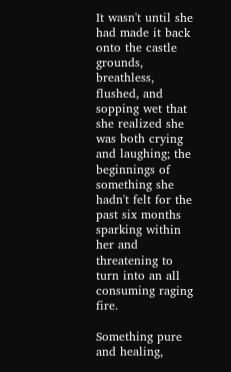It wasn't until she had made it back onto the castle grounds, breathless, flushed, and sopping wet that she realized she was both crying and laughing; the beginnings of something she hadn't felt for the past six months sparking within her and threatening to turn into an all consuming raging fire.

Something pure and healing,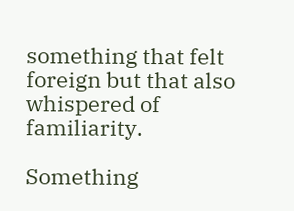something that felt foreign but that also whispered of familiarity.

Something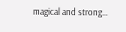magical and strong…